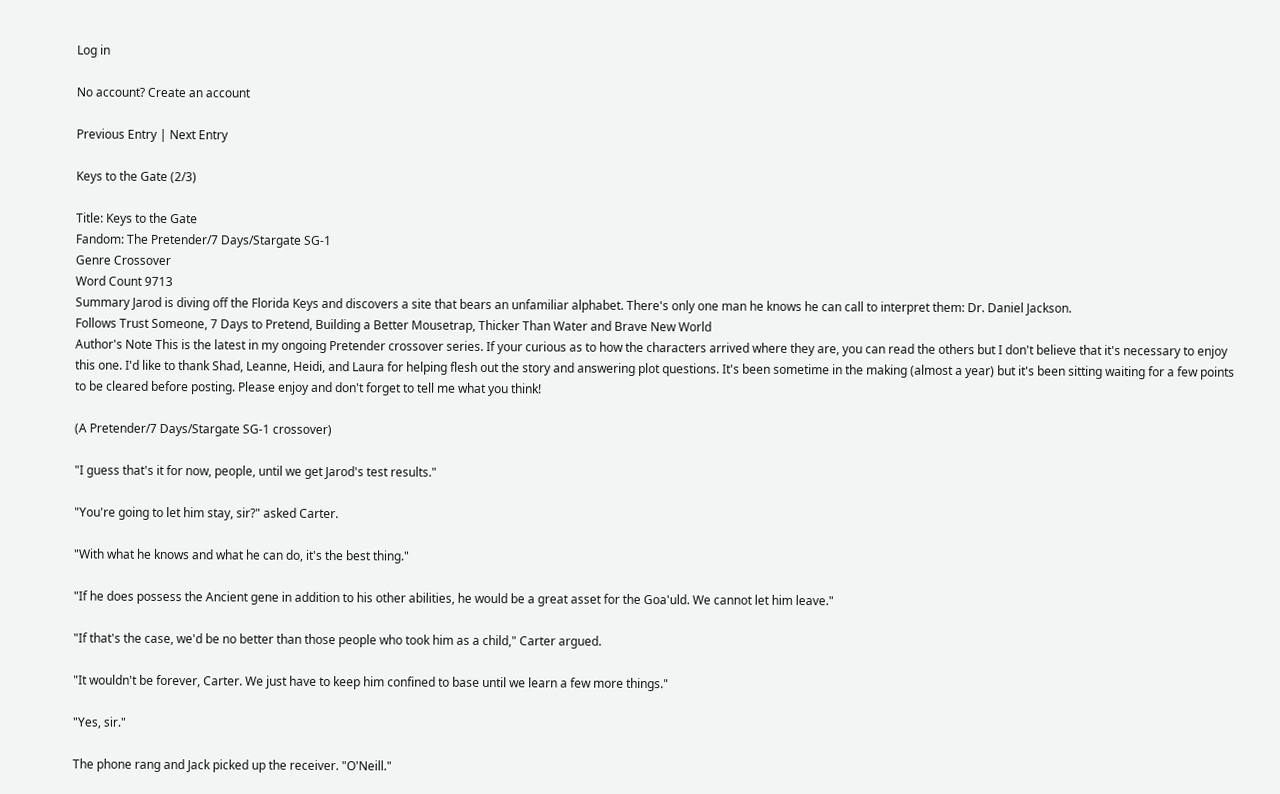Log in

No account? Create an account

Previous Entry | Next Entry

Keys to the Gate (2/3)

Title: Keys to the Gate
Fandom: The Pretender/7 Days/Stargate SG-1
Genre Crossover
Word Count 9713
Summary Jarod is diving off the Florida Keys and discovers a site that bears an unfamiliar alphabet. There's only one man he knows he can call to interpret them: Dr. Daniel Jackson.
Follows Trust Someone, 7 Days to Pretend, Building a Better Mousetrap, Thicker Than Water and Brave New World
Author's Note This is the latest in my ongoing Pretender crossover series. If your curious as to how the characters arrived where they are, you can read the others but I don't believe that it's necessary to enjoy this one. I'd like to thank Shad, Leanne, Heidi, and Laura for helping flesh out the story and answering plot questions. It's been sometime in the making (almost a year) but it's been sitting waiting for a few points to be cleared before posting. Please enjoy and don't forget to tell me what you think!

(A Pretender/7 Days/Stargate SG-1 crossover)

"I guess that's it for now, people, until we get Jarod's test results."

"You're going to let him stay, sir?" asked Carter.

"With what he knows and what he can do, it's the best thing."

"If he does possess the Ancient gene in addition to his other abilities, he would be a great asset for the Goa'uld. We cannot let him leave."

"If that's the case, we'd be no better than those people who took him as a child," Carter argued.

"It wouldn't be forever, Carter. We just have to keep him confined to base until we learn a few more things."

"Yes, sir."

The phone rang and Jack picked up the receiver. "O'Neill."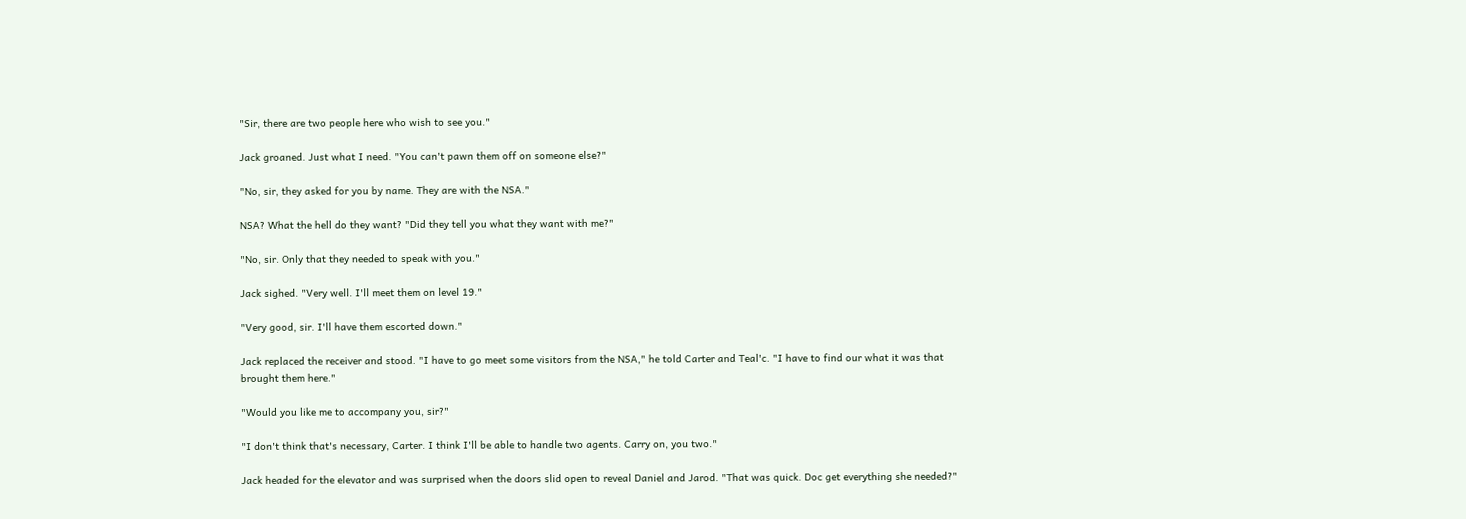"Sir, there are two people here who wish to see you."

Jack groaned. Just what I need. "You can't pawn them off on someone else?"

"No, sir, they asked for you by name. They are with the NSA."

NSA? What the hell do they want? "Did they tell you what they want with me?"

"No, sir. Only that they needed to speak with you."

Jack sighed. "Very well. I'll meet them on level 19."

"Very good, sir. I'll have them escorted down."

Jack replaced the receiver and stood. "I have to go meet some visitors from the NSA," he told Carter and Teal'c. "I have to find our what it was that brought them here."

"Would you like me to accompany you, sir?"

"I don't think that's necessary, Carter. I think I'll be able to handle two agents. Carry on, you two."

Jack headed for the elevator and was surprised when the doors slid open to reveal Daniel and Jarod. "That was quick. Doc get everything she needed?"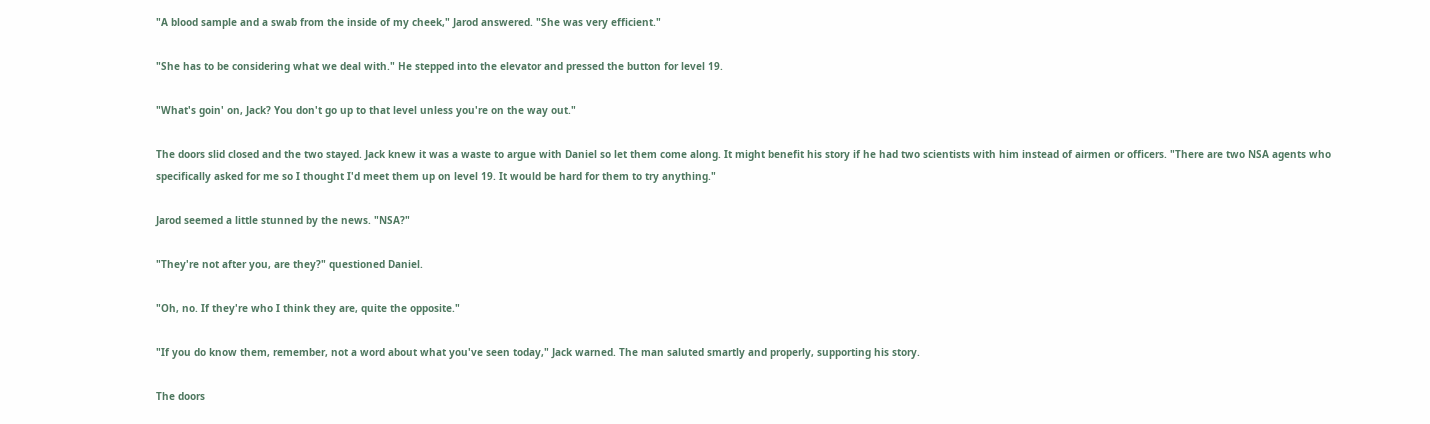"A blood sample and a swab from the inside of my cheek," Jarod answered. "She was very efficient."

"She has to be considering what we deal with." He stepped into the elevator and pressed the button for level 19.

"What's goin' on, Jack? You don't go up to that level unless you're on the way out."

The doors slid closed and the two stayed. Jack knew it was a waste to argue with Daniel so let them come along. It might benefit his story if he had two scientists with him instead of airmen or officers. "There are two NSA agents who specifically asked for me so I thought I'd meet them up on level 19. It would be hard for them to try anything."

Jarod seemed a little stunned by the news. "NSA?"

"They're not after you, are they?" questioned Daniel.

"Oh, no. If they're who I think they are, quite the opposite."

"If you do know them, remember, not a word about what you've seen today," Jack warned. The man saluted smartly and properly, supporting his story.

The doors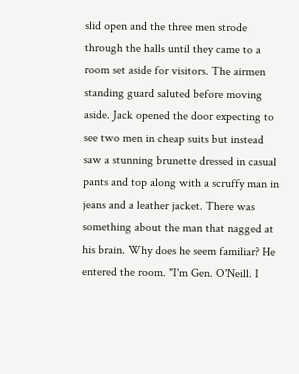slid open and the three men strode through the halls until they came to a room set aside for visitors. The airmen standing guard saluted before moving aside. Jack opened the door expecting to see two men in cheap suits but instead saw a stunning brunette dressed in casual pants and top along with a scruffy man in jeans and a leather jacket. There was something about the man that nagged at his brain. Why does he seem familiar? He entered the room. "I'm Gen. O'Neill. I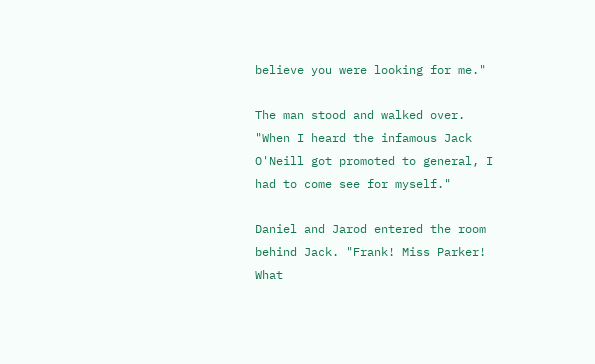believe you were looking for me."

The man stood and walked over. "When I heard the infamous Jack O'Neill got promoted to general, I had to come see for myself."

Daniel and Jarod entered the room behind Jack. "Frank! Miss Parker! What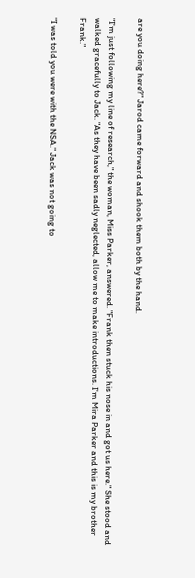are you doing here?" Jarod came forward and shook them both by the hand.

"I'm just following my line of research," the woman, Miss Parker, answered. "Frank then stuck his nose in and got us here." She stood and walked gracefully to Jack. "As they have been sadly neglected, allow me to make introductions. I'm Mira Parker and this is my brother Frank."

"I was told you were with the NSA." Jack was not going to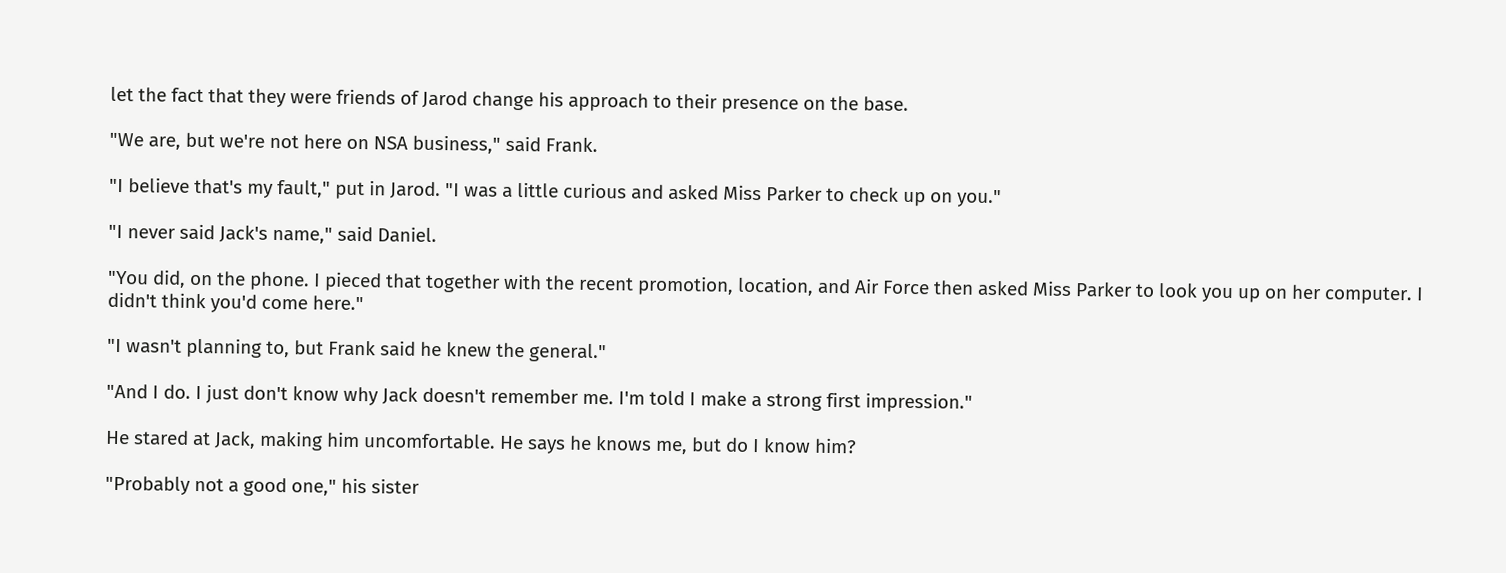let the fact that they were friends of Jarod change his approach to their presence on the base.

"We are, but we're not here on NSA business," said Frank.

"I believe that's my fault," put in Jarod. "I was a little curious and asked Miss Parker to check up on you."

"I never said Jack's name," said Daniel.

"You did, on the phone. I pieced that together with the recent promotion, location, and Air Force then asked Miss Parker to look you up on her computer. I didn't think you'd come here."

"I wasn't planning to, but Frank said he knew the general."

"And I do. I just don't know why Jack doesn't remember me. I'm told I make a strong first impression."

He stared at Jack, making him uncomfortable. He says he knows me, but do I know him?

"Probably not a good one," his sister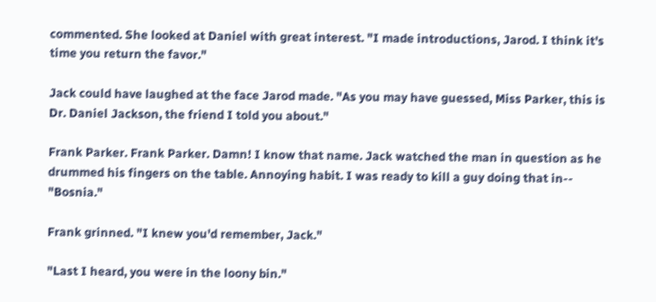commented. She looked at Daniel with great interest. "I made introductions, Jarod. I think it's time you return the favor."

Jack could have laughed at the face Jarod made. "As you may have guessed, Miss Parker, this is Dr. Daniel Jackson, the friend I told you about."

Frank Parker. Frank Parker. Damn! I know that name. Jack watched the man in question as he drummed his fingers on the table. Annoying habit. I was ready to kill a guy doing that in-- "Bosnia."

Frank grinned. "I knew you'd remember, Jack."

"Last I heard, you were in the loony bin."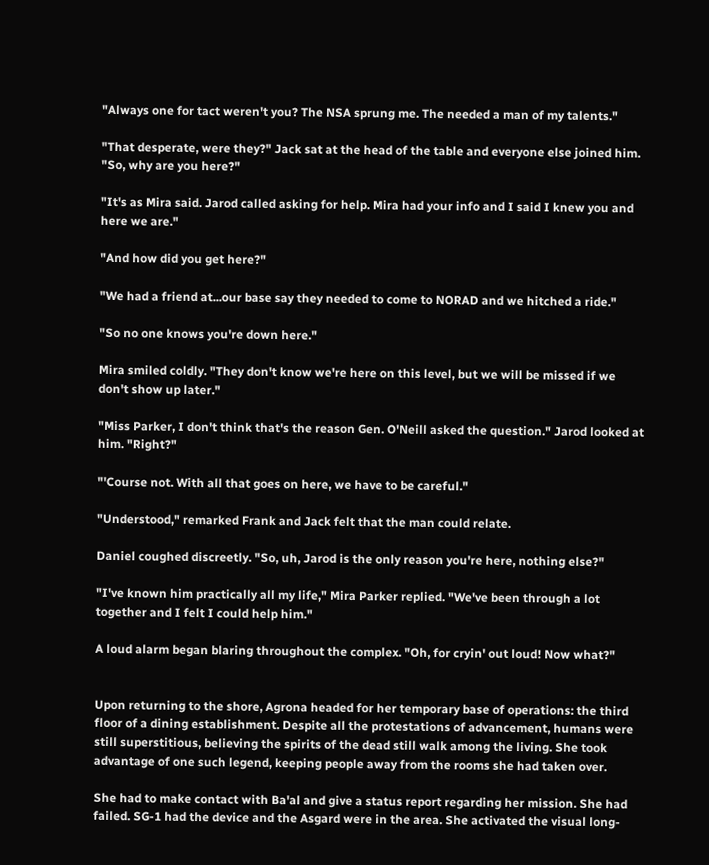"Always one for tact weren't you? The NSA sprung me. The needed a man of my talents."

"That desperate, were they?" Jack sat at the head of the table and everyone else joined him. "So, why are you here?"

"It's as Mira said. Jarod called asking for help. Mira had your info and I said I knew you and here we are."

"And how did you get here?"

"We had a friend at...our base say they needed to come to NORAD and we hitched a ride."

"So no one knows you're down here."

Mira smiled coldly. "They don't know we're here on this level, but we will be missed if we don't show up later."

"Miss Parker, I don't think that's the reason Gen. O'Neill asked the question." Jarod looked at him. "Right?"

"'Course not. With all that goes on here, we have to be careful."

"Understood," remarked Frank and Jack felt that the man could relate.

Daniel coughed discreetly. "So, uh, Jarod is the only reason you're here, nothing else?"

"I've known him practically all my life," Mira Parker replied. "We've been through a lot together and I felt I could help him."

A loud alarm began blaring throughout the complex. "Oh, for cryin' out loud! Now what?"


Upon returning to the shore, Agrona headed for her temporary base of operations: the third floor of a dining establishment. Despite all the protestations of advancement, humans were still superstitious, believing the spirits of the dead still walk among the living. She took advantage of one such legend, keeping people away from the rooms she had taken over.

She had to make contact with Ba'al and give a status report regarding her mission. She had failed. SG-1 had the device and the Asgard were in the area. She activated the visual long-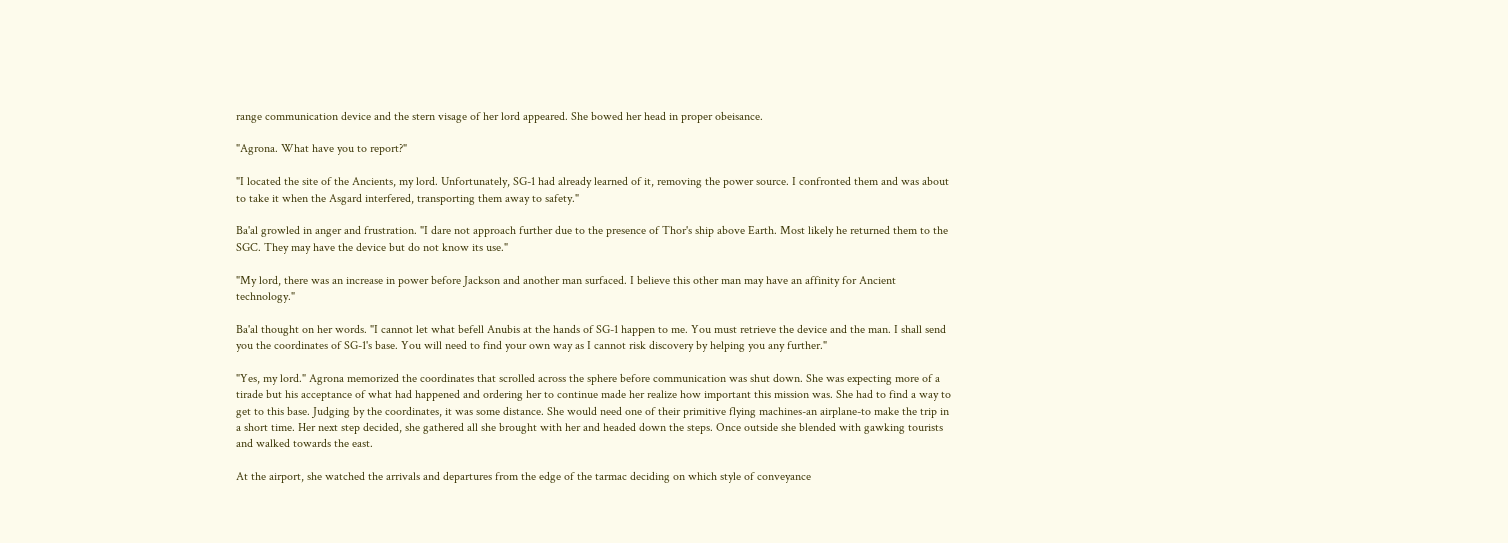range communication device and the stern visage of her lord appeared. She bowed her head in proper obeisance.

"Agrona. What have you to report?"

"I located the site of the Ancients, my lord. Unfortunately, SG-1 had already learned of it, removing the power source. I confronted them and was about to take it when the Asgard interfered, transporting them away to safety."

Ba'al growled in anger and frustration. "I dare not approach further due to the presence of Thor's ship above Earth. Most likely he returned them to the SGC. They may have the device but do not know its use."

"My lord, there was an increase in power before Jackson and another man surfaced. I believe this other man may have an affinity for Ancient technology."

Ba'al thought on her words. "I cannot let what befell Anubis at the hands of SG-1 happen to me. You must retrieve the device and the man. I shall send you the coordinates of SG-1's base. You will need to find your own way as I cannot risk discovery by helping you any further."

"Yes, my lord." Agrona memorized the coordinates that scrolled across the sphere before communication was shut down. She was expecting more of a tirade but his acceptance of what had happened and ordering her to continue made her realize how important this mission was. She had to find a way to get to this base. Judging by the coordinates, it was some distance. She would need one of their primitive flying machines-an airplane-to make the trip in a short time. Her next step decided, she gathered all she brought with her and headed down the steps. Once outside she blended with gawking tourists and walked towards the east.

At the airport, she watched the arrivals and departures from the edge of the tarmac deciding on which style of conveyance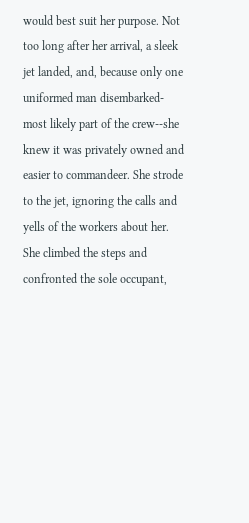would best suit her purpose. Not too long after her arrival, a sleek jet landed, and, because only one uniformed man disembarked-most likely part of the crew--she knew it was privately owned and easier to commandeer. She strode to the jet, ignoring the calls and yells of the workers about her. She climbed the steps and confronted the sole occupant,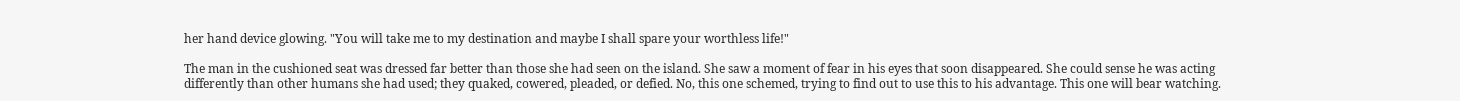her hand device glowing. "You will take me to my destination and maybe I shall spare your worthless life!"

The man in the cushioned seat was dressed far better than those she had seen on the island. She saw a moment of fear in his eyes that soon disappeared. She could sense he was acting differently than other humans she had used; they quaked, cowered, pleaded, or defied. No, this one schemed, trying to find out to use this to his advantage. This one will bear watching.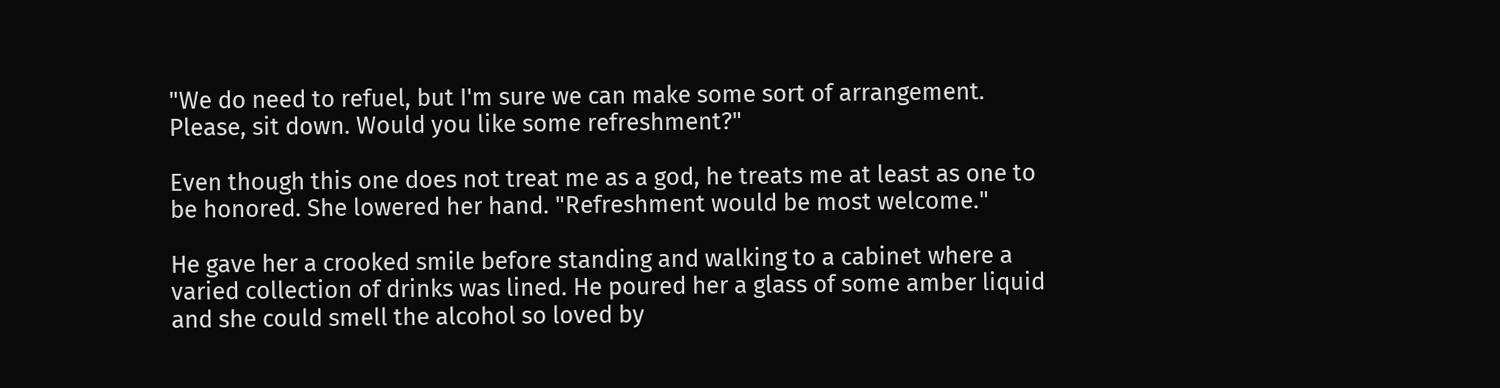"We do need to refuel, but I'm sure we can make some sort of arrangement. Please, sit down. Would you like some refreshment?"

Even though this one does not treat me as a god, he treats me at least as one to be honored. She lowered her hand. "Refreshment would be most welcome."

He gave her a crooked smile before standing and walking to a cabinet where a varied collection of drinks was lined. He poured her a glass of some amber liquid and she could smell the alcohol so loved by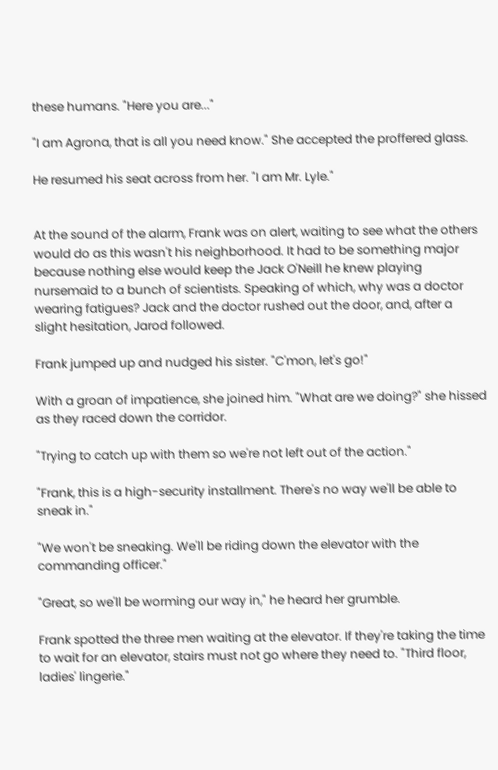these humans. "Here you are..."

"I am Agrona, that is all you need know." She accepted the proffered glass.

He resumed his seat across from her. "I am Mr. Lyle."


At the sound of the alarm, Frank was on alert, waiting to see what the others would do as this wasn't his neighborhood. It had to be something major because nothing else would keep the Jack O'Neill he knew playing nursemaid to a bunch of scientists. Speaking of which, why was a doctor wearing fatigues? Jack and the doctor rushed out the door, and, after a slight hesitation, Jarod followed.

Frank jumped up and nudged his sister. "C'mon, let's go!"

With a groan of impatience, she joined him. "What are we doing?" she hissed as they raced down the corridor.

"Trying to catch up with them so we're not left out of the action."

"Frank, this is a high-security installment. There's no way we'll be able to sneak in."

"We won't be sneaking. We'll be riding down the elevator with the commanding officer."

"Great, so we'll be worming our way in," he heard her grumble.

Frank spotted the three men waiting at the elevator. If they're taking the time to wait for an elevator, stairs must not go where they need to. "Third floor, ladies' lingerie."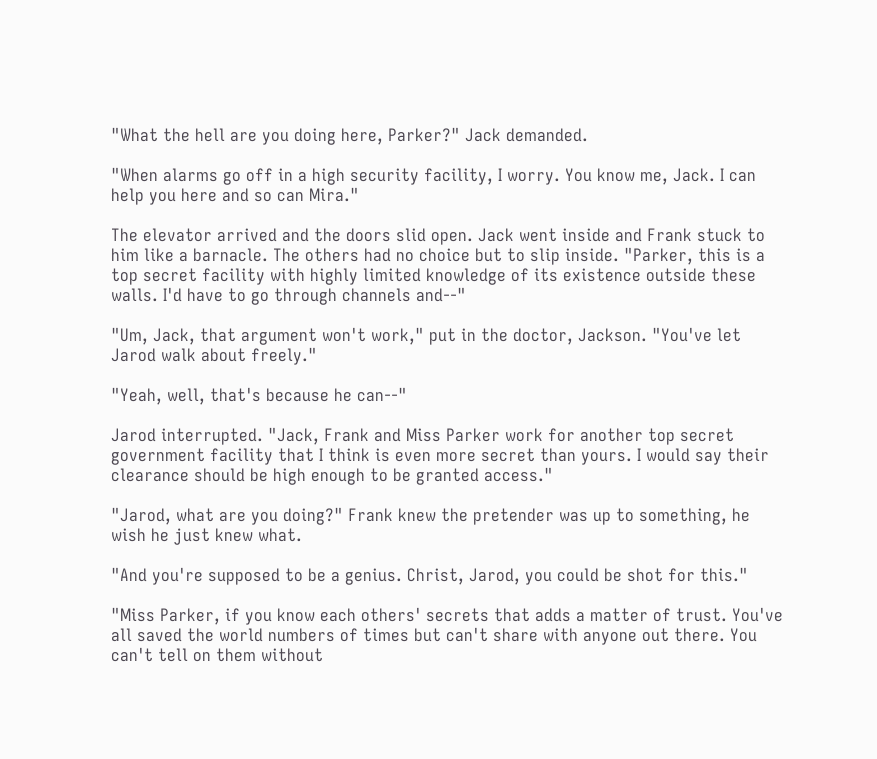"What the hell are you doing here, Parker?" Jack demanded.

"When alarms go off in a high security facility, I worry. You know me, Jack. I can help you here and so can Mira."

The elevator arrived and the doors slid open. Jack went inside and Frank stuck to him like a barnacle. The others had no choice but to slip inside. "Parker, this is a top secret facility with highly limited knowledge of its existence outside these walls. I'd have to go through channels and--"

"Um, Jack, that argument won't work," put in the doctor, Jackson. "You've let Jarod walk about freely."

"Yeah, well, that's because he can--"

Jarod interrupted. "Jack, Frank and Miss Parker work for another top secret government facility that I think is even more secret than yours. I would say their clearance should be high enough to be granted access."

"Jarod, what are you doing?" Frank knew the pretender was up to something, he wish he just knew what.

"And you're supposed to be a genius. Christ, Jarod, you could be shot for this."

"Miss Parker, if you know each others' secrets that adds a matter of trust. You've all saved the world numbers of times but can't share with anyone out there. You can't tell on them without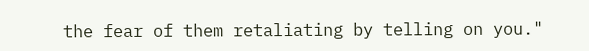the fear of them retaliating by telling on you."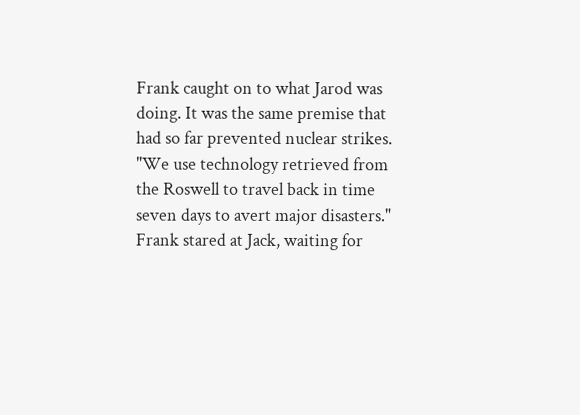Frank caught on to what Jarod was doing. It was the same premise that had so far prevented nuclear strikes. "We use technology retrieved from the Roswell to travel back in time seven days to avert major disasters." Frank stared at Jack, waiting for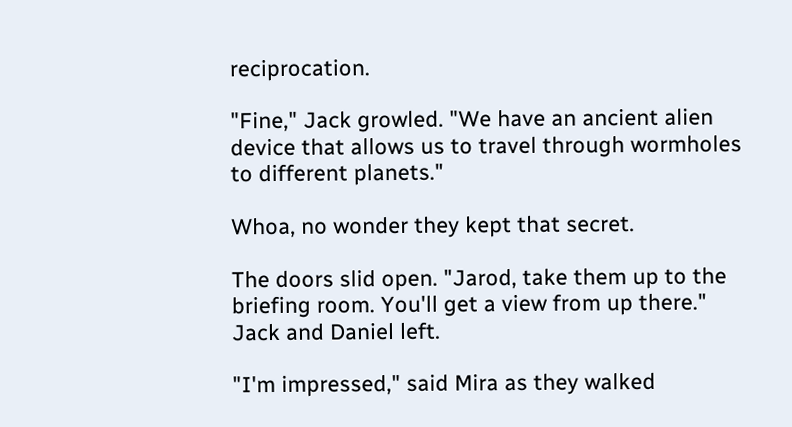reciprocation.

"Fine," Jack growled. "We have an ancient alien device that allows us to travel through wormholes to different planets."

Whoa, no wonder they kept that secret.

The doors slid open. "Jarod, take them up to the briefing room. You'll get a view from up there." Jack and Daniel left.

"I'm impressed," said Mira as they walked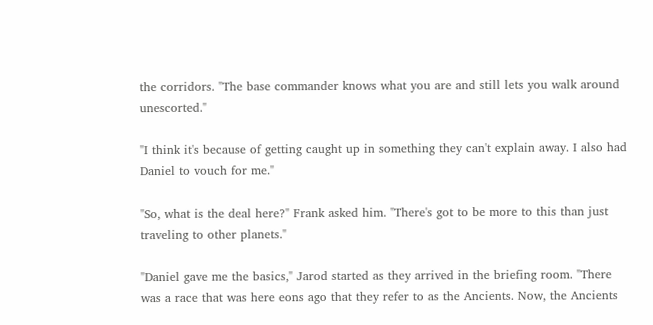the corridors. "The base commander knows what you are and still lets you walk around unescorted."

"I think it's because of getting caught up in something they can't explain away. I also had Daniel to vouch for me."

"So, what is the deal here?" Frank asked him. "There's got to be more to this than just traveling to other planets."

"Daniel gave me the basics," Jarod started as they arrived in the briefing room. "There was a race that was here eons ago that they refer to as the Ancients. Now, the Ancients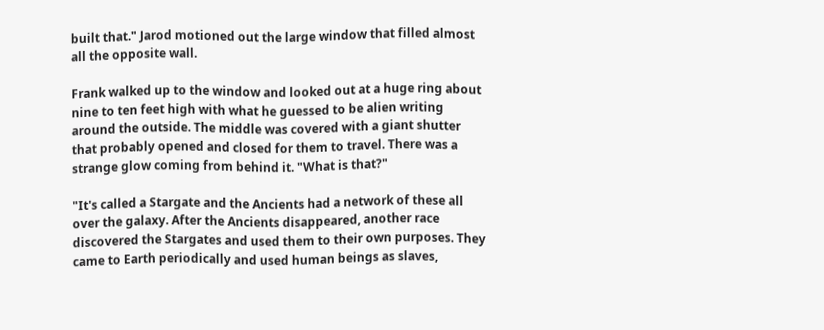built that." Jarod motioned out the large window that filled almost all the opposite wall.

Frank walked up to the window and looked out at a huge ring about nine to ten feet high with what he guessed to be alien writing around the outside. The middle was covered with a giant shutter that probably opened and closed for them to travel. There was a strange glow coming from behind it. "What is that?"

"It's called a Stargate and the Ancients had a network of these all over the galaxy. After the Ancients disappeared, another race discovered the Stargates and used them to their own purposes. They came to Earth periodically and used human beings as slaves,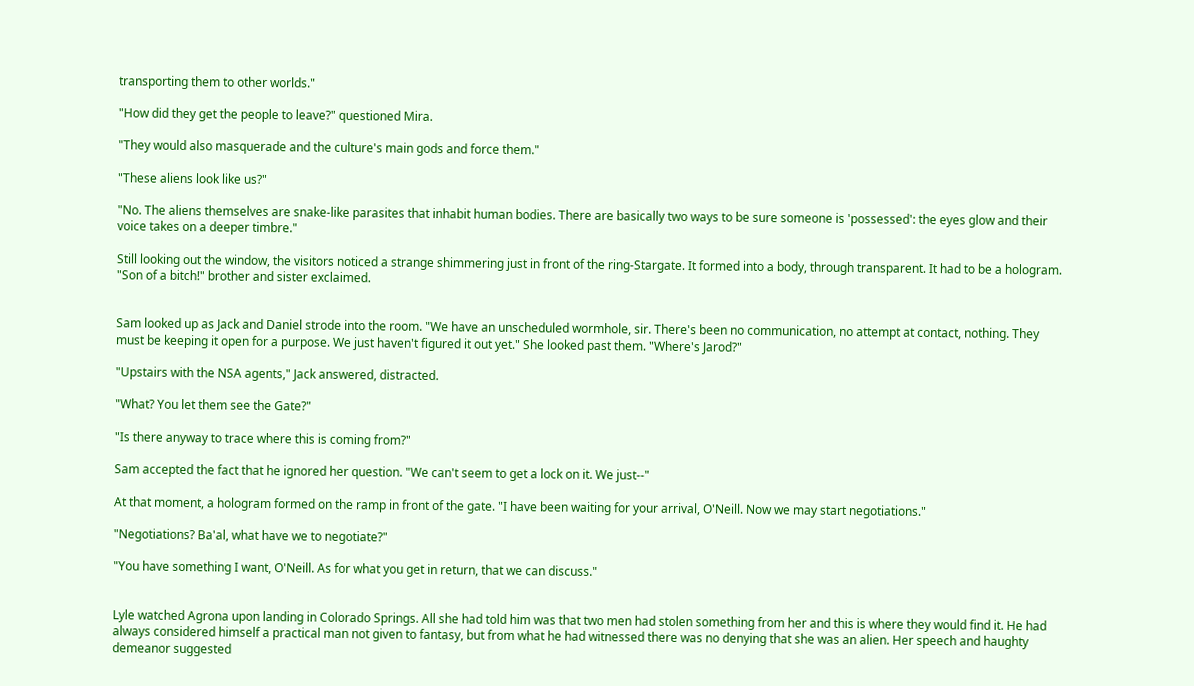transporting them to other worlds."

"How did they get the people to leave?" questioned Mira.

"They would also masquerade and the culture's main gods and force them."

"These aliens look like us?"

"No. The aliens themselves are snake-like parasites that inhabit human bodies. There are basically two ways to be sure someone is 'possessed': the eyes glow and their voice takes on a deeper timbre."

Still looking out the window, the visitors noticed a strange shimmering just in front of the ring-Stargate. It formed into a body, through transparent. It had to be a hologram. "Son of a bitch!" brother and sister exclaimed.


Sam looked up as Jack and Daniel strode into the room. "We have an unscheduled wormhole, sir. There's been no communication, no attempt at contact, nothing. They must be keeping it open for a purpose. We just haven't figured it out yet." She looked past them. "Where's Jarod?"

"Upstairs with the NSA agents," Jack answered, distracted.

"What? You let them see the Gate?"

"Is there anyway to trace where this is coming from?"

Sam accepted the fact that he ignored her question. "We can't seem to get a lock on it. We just--"

At that moment, a hologram formed on the ramp in front of the gate. "I have been waiting for your arrival, O'Neill. Now we may start negotiations."

"Negotiations? Ba'al, what have we to negotiate?"

"You have something I want, O'Neill. As for what you get in return, that we can discuss."


Lyle watched Agrona upon landing in Colorado Springs. All she had told him was that two men had stolen something from her and this is where they would find it. He had always considered himself a practical man not given to fantasy, but from what he had witnessed there was no denying that she was an alien. Her speech and haughty demeanor suggested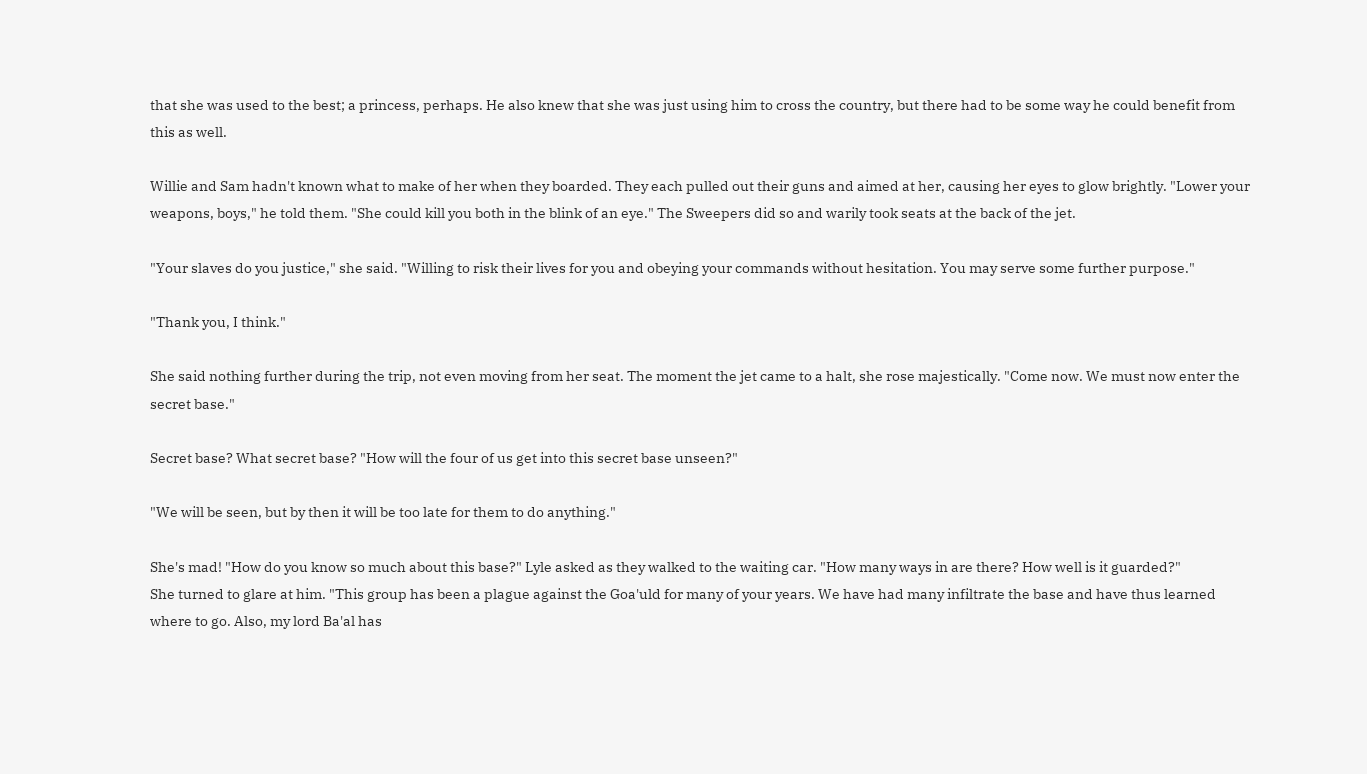that she was used to the best; a princess, perhaps. He also knew that she was just using him to cross the country, but there had to be some way he could benefit from this as well.

Willie and Sam hadn't known what to make of her when they boarded. They each pulled out their guns and aimed at her, causing her eyes to glow brightly. "Lower your weapons, boys," he told them. "She could kill you both in the blink of an eye." The Sweepers did so and warily took seats at the back of the jet.

"Your slaves do you justice," she said. "Willing to risk their lives for you and obeying your commands without hesitation. You may serve some further purpose."

"Thank you, I think."

She said nothing further during the trip, not even moving from her seat. The moment the jet came to a halt, she rose majestically. "Come now. We must now enter the secret base."

Secret base? What secret base? "How will the four of us get into this secret base unseen?"

"We will be seen, but by then it will be too late for them to do anything."

She's mad! "How do you know so much about this base?" Lyle asked as they walked to the waiting car. "How many ways in are there? How well is it guarded?"
She turned to glare at him. "This group has been a plague against the Goa'uld for many of your years. We have had many infiltrate the base and have thus learned where to go. Also, my lord Ba'al has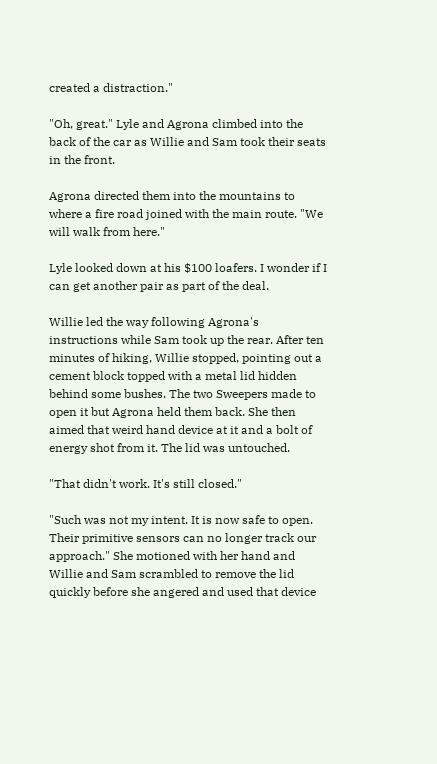created a distraction."

"Oh, great." Lyle and Agrona climbed into the back of the car as Willie and Sam took their seats in the front.

Agrona directed them into the mountains to where a fire road joined with the main route. "We will walk from here."

Lyle looked down at his $100 loafers. I wonder if I can get another pair as part of the deal.

Willie led the way following Agrona's instructions while Sam took up the rear. After ten minutes of hiking, Willie stopped, pointing out a cement block topped with a metal lid hidden behind some bushes. The two Sweepers made to open it but Agrona held them back. She then aimed that weird hand device at it and a bolt of energy shot from it. The lid was untouched.

"That didn't work. It's still closed."

"Such was not my intent. It is now safe to open. Their primitive sensors can no longer track our approach." She motioned with her hand and Willie and Sam scrambled to remove the lid quickly before she angered and used that device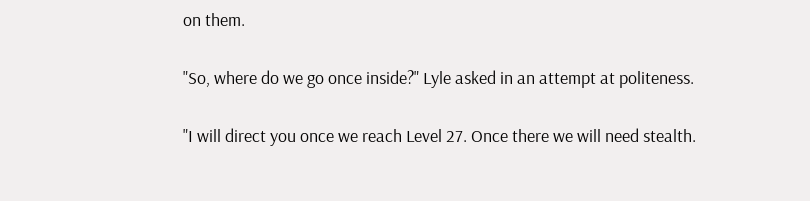on them.

"So, where do we go once inside?" Lyle asked in an attempt at politeness.

"I will direct you once we reach Level 27. Once there we will need stealth.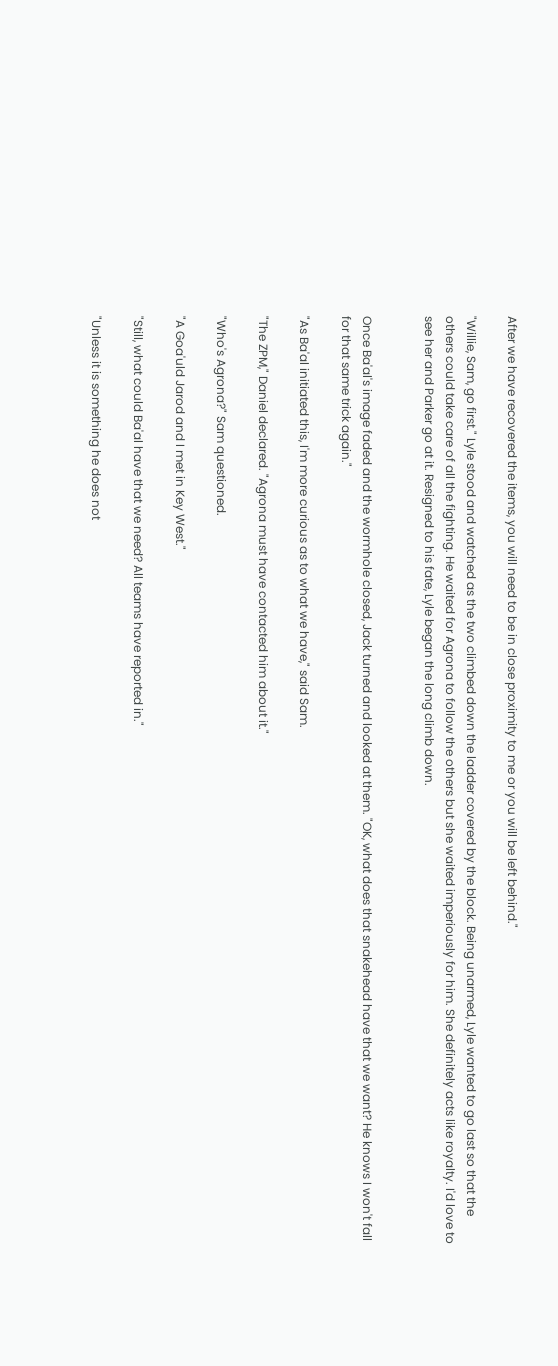After we have recovered the items, you will need to be in close proximity to me or you will be left behind."

"Willie, Sam, go first." Lyle stood and watched as the two climbed down the ladder covered by the block. Being unarmed, Lyle wanted to go last so that the others could take care of all the fighting. He waited for Agrona to follow the others but she waited imperiously for him. She definitely acts like royalty. I'd love to see her and Parker go at it. Resigned to his fate, Lyle began the long climb down.


Once Ba'al's image faded and the wormhole closed, Jack turned and looked at them. "OK, what does that snakehead have that we want? He knows I won't fall for that same trick again."

"As Ba'al initiated this, I'm more curious as to what we have," said Sam.

"The ZPM," Daniel declared. "Agrona must have contacted him about it."

"Who's Agrona?" Sam questioned.

"A Goa'uld Jarod and I met in Key West."

"Still, what could Ba'al have that we need? All teams have reported in."

"Unless it is something he does not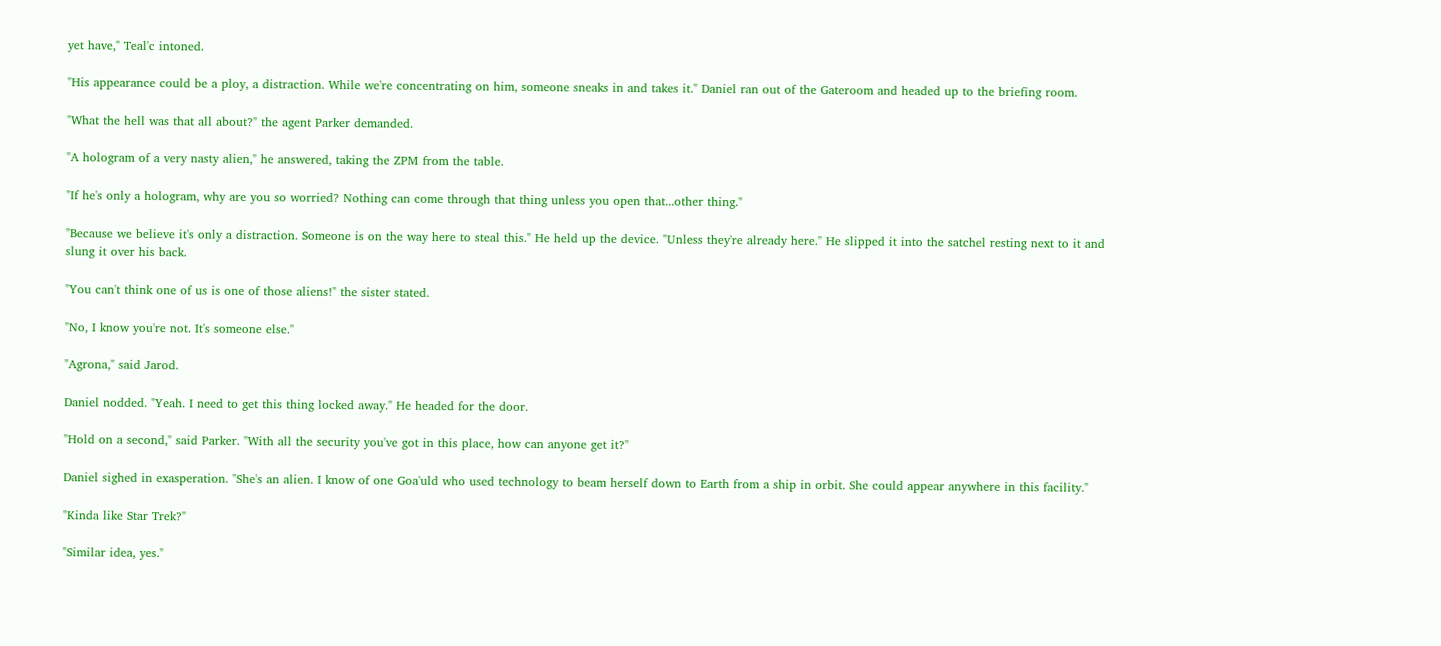yet have," Teal'c intoned.

"His appearance could be a ploy, a distraction. While we're concentrating on him, someone sneaks in and takes it." Daniel ran out of the Gateroom and headed up to the briefing room.

"What the hell was that all about?" the agent Parker demanded.

"A hologram of a very nasty alien," he answered, taking the ZPM from the table.

"If he's only a hologram, why are you so worried? Nothing can come through that thing unless you open that...other thing."

"Because we believe it's only a distraction. Someone is on the way here to steal this." He held up the device. "Unless they're already here." He slipped it into the satchel resting next to it and slung it over his back.

"You can't think one of us is one of those aliens!" the sister stated.

"No, I know you're not. It's someone else."

"Agrona," said Jarod.

Daniel nodded. "Yeah. I need to get this thing locked away." He headed for the door.

"Hold on a second," said Parker. "With all the security you've got in this place, how can anyone get it?"

Daniel sighed in exasperation. "She's an alien. I know of one Goa'uld who used technology to beam herself down to Earth from a ship in orbit. She could appear anywhere in this facility."

"Kinda like Star Trek?"

"Similar idea, yes."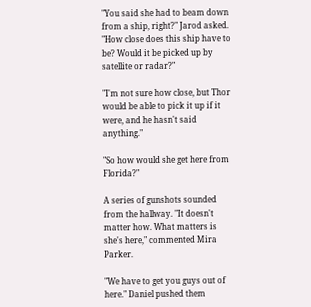"You said she had to beam down from a ship, right?" Jarod asked. "How close does this ship have to be? Would it be picked up by satellite or radar?"

"I'm not sure how close, but Thor would be able to pick it up if it were, and he hasn't said anything."

"So how would she get here from Florida?"

A series of gunshots sounded from the hallway. "It doesn't matter how. What matters is she's here," commented Mira Parker.

"We have to get you guys out of here." Daniel pushed them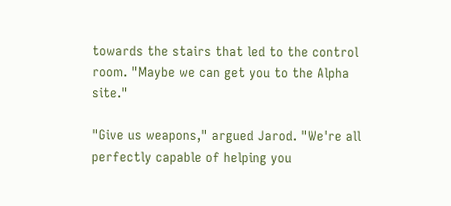towards the stairs that led to the control room. "Maybe we can get you to the Alpha site."

"Give us weapons," argued Jarod. "We're all perfectly capable of helping you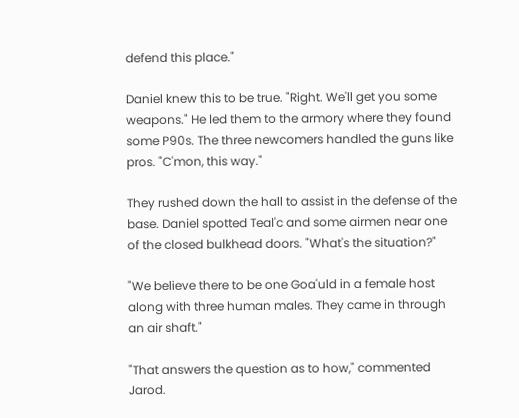defend this place."

Daniel knew this to be true. "Right. We'll get you some weapons." He led them to the armory where they found some P90s. The three newcomers handled the guns like pros. "C'mon, this way."

They rushed down the hall to assist in the defense of the base. Daniel spotted Teal'c and some airmen near one of the closed bulkhead doors. "What's the situation?"

"We believe there to be one Goa'uld in a female host along with three human males. They came in through an air shaft."

"That answers the question as to how," commented Jarod.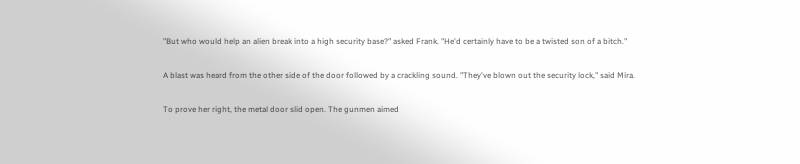"But who would help an alien break into a high security base?" asked Frank. "He'd certainly have to be a twisted son of a bitch."

A blast was heard from the other side of the door followed by a crackling sound. "They've blown out the security lock," said Mira.

To prove her right, the metal door slid open. The gunmen aimed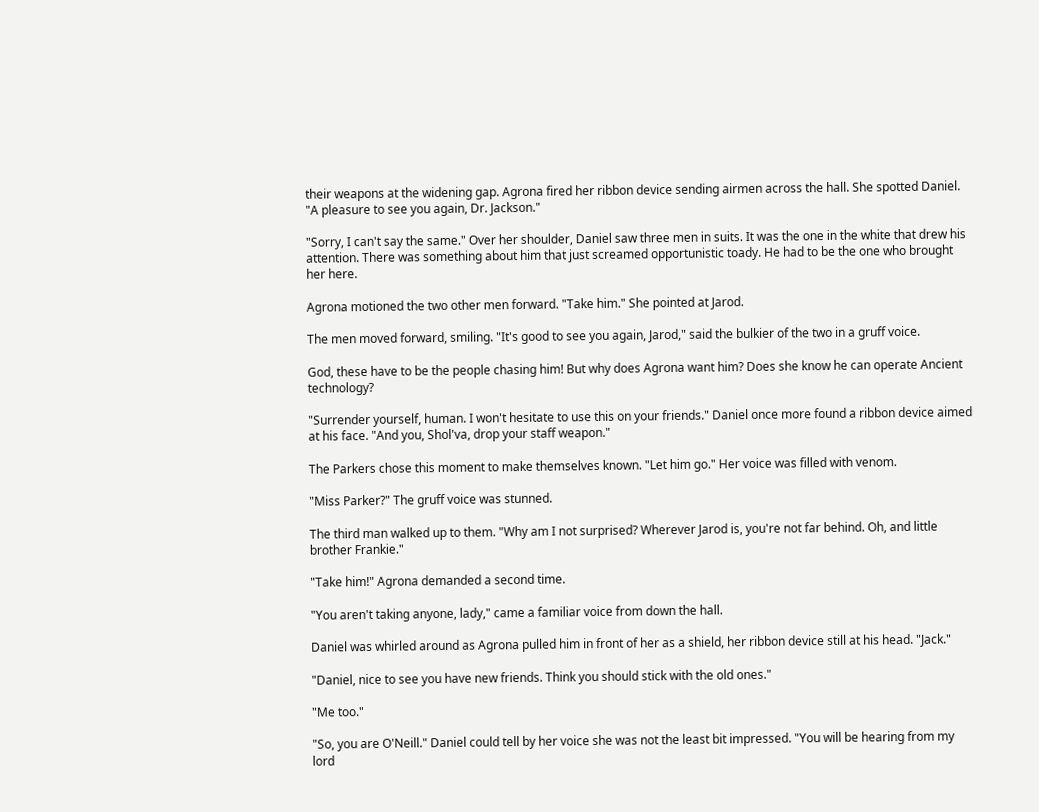their weapons at the widening gap. Agrona fired her ribbon device sending airmen across the hall. She spotted Daniel. "A pleasure to see you again, Dr. Jackson."

"Sorry, I can't say the same." Over her shoulder, Daniel saw three men in suits. It was the one in the white that drew his attention. There was something about him that just screamed opportunistic toady. He had to be the one who brought her here.

Agrona motioned the two other men forward. "Take him." She pointed at Jarod.

The men moved forward, smiling. "It's good to see you again, Jarod," said the bulkier of the two in a gruff voice.

God, these have to be the people chasing him! But why does Agrona want him? Does she know he can operate Ancient technology?

"Surrender yourself, human. I won't hesitate to use this on your friends." Daniel once more found a ribbon device aimed at his face. "And you, Shol'va, drop your staff weapon."

The Parkers chose this moment to make themselves known. "Let him go." Her voice was filled with venom.

"Miss Parker?" The gruff voice was stunned.

The third man walked up to them. "Why am I not surprised? Wherever Jarod is, you're not far behind. Oh, and little brother Frankie."

"Take him!" Agrona demanded a second time.

"You aren't taking anyone, lady," came a familiar voice from down the hall.

Daniel was whirled around as Agrona pulled him in front of her as a shield, her ribbon device still at his head. "Jack."

"Daniel, nice to see you have new friends. Think you should stick with the old ones."

"Me too."

"So, you are O'Neill." Daniel could tell by her voice she was not the least bit impressed. "You will be hearing from my lord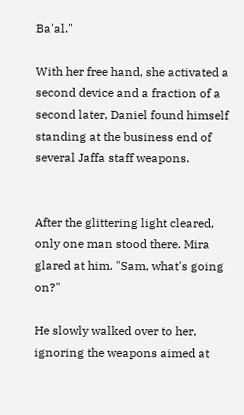Ba'al."

With her free hand, she activated a second device and a fraction of a second later, Daniel found himself standing at the business end of several Jaffa staff weapons.


After the glittering light cleared, only one man stood there. Mira glared at him. "Sam, what's going on?"

He slowly walked over to her, ignoring the weapons aimed at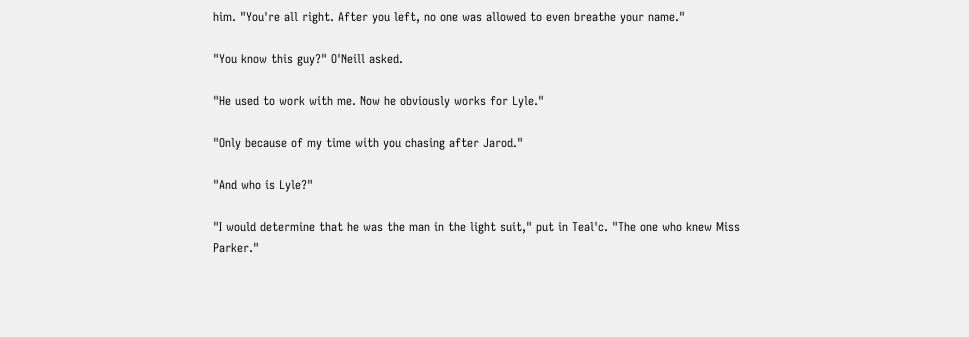him. "You're all right. After you left, no one was allowed to even breathe your name."

"You know this guy?" O'Neill asked.

"He used to work with me. Now he obviously works for Lyle."

"Only because of my time with you chasing after Jarod."

"And who is Lyle?"

"I would determine that he was the man in the light suit," put in Teal'c. "The one who knew Miss Parker."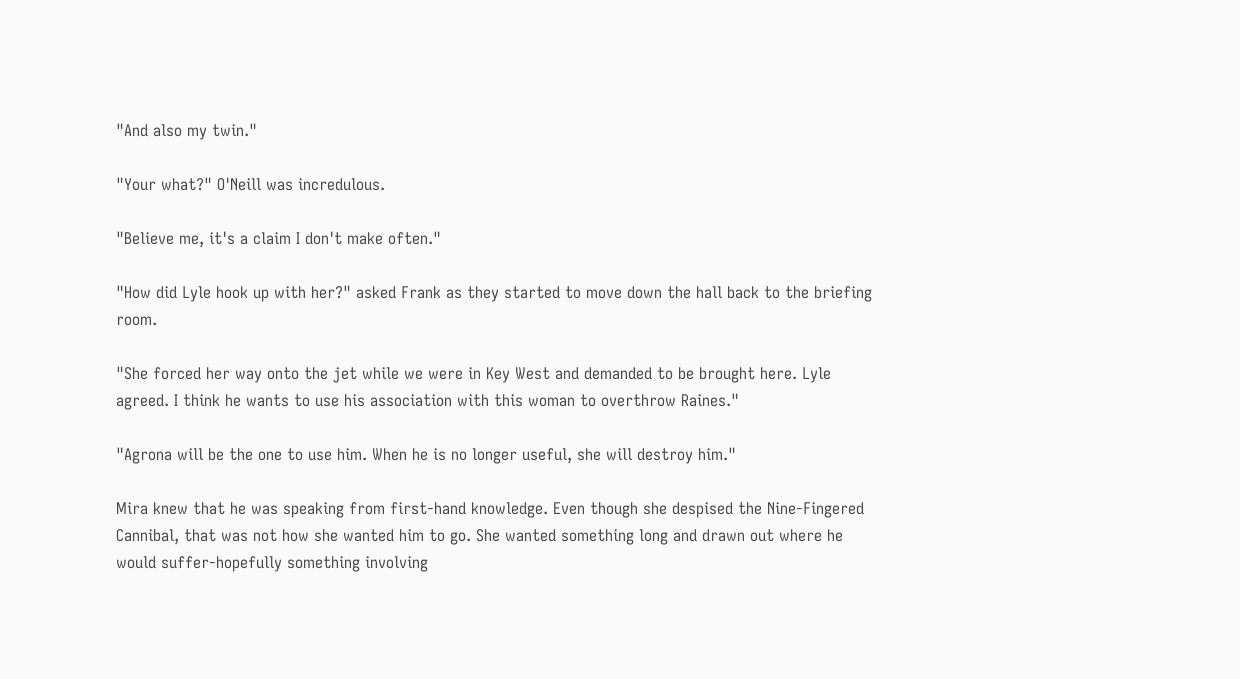"And also my twin."

"Your what?" O'Neill was incredulous.

"Believe me, it's a claim I don't make often."

"How did Lyle hook up with her?" asked Frank as they started to move down the hall back to the briefing room.

"She forced her way onto the jet while we were in Key West and demanded to be brought here. Lyle agreed. I think he wants to use his association with this woman to overthrow Raines."

"Agrona will be the one to use him. When he is no longer useful, she will destroy him."

Mira knew that he was speaking from first-hand knowledge. Even though she despised the Nine-Fingered Cannibal, that was not how she wanted him to go. She wanted something long and drawn out where he would suffer-hopefully something involving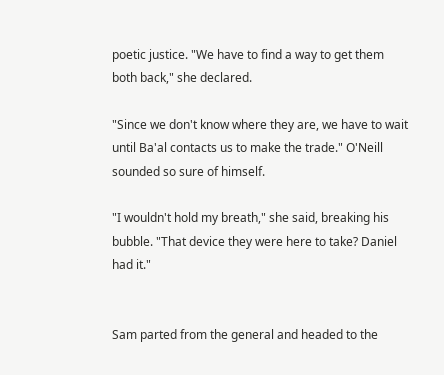poetic justice. "We have to find a way to get them both back," she declared.

"Since we don't know where they are, we have to wait until Ba'al contacts us to make the trade." O'Neill sounded so sure of himself.

"I wouldn't hold my breath," she said, breaking his bubble. "That device they were here to take? Daniel had it."


Sam parted from the general and headed to the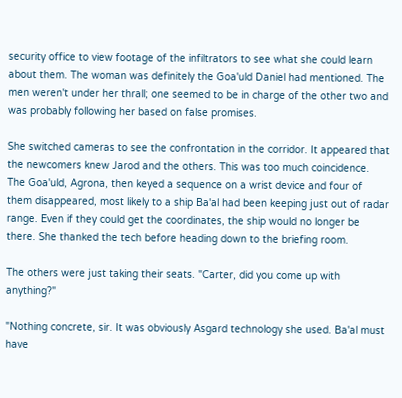security office to view footage of the infiltrators to see what she could learn about them. The woman was definitely the Goa'uld Daniel had mentioned. The men weren't under her thrall; one seemed to be in charge of the other two and was probably following her based on false promises.

She switched cameras to see the confrontation in the corridor. It appeared that the newcomers knew Jarod and the others. This was too much coincidence.
The Goa'uld, Agrona, then keyed a sequence on a wrist device and four of them disappeared, most likely to a ship Ba'al had been keeping just out of radar range. Even if they could get the coordinates, the ship would no longer be there. She thanked the tech before heading down to the briefing room.

The others were just taking their seats. "Carter, did you come up with anything?"

"Nothing concrete, sir. It was obviously Asgard technology she used. Ba'al must have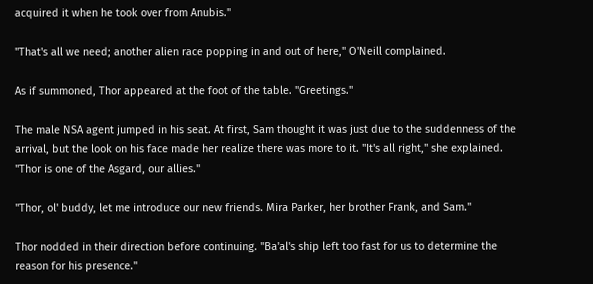acquired it when he took over from Anubis."

"That's all we need; another alien race popping in and out of here," O'Neill complained.

As if summoned, Thor appeared at the foot of the table. "Greetings."

The male NSA agent jumped in his seat. At first, Sam thought it was just due to the suddenness of the arrival, but the look on his face made her realize there was more to it. "It's all right," she explained. "Thor is one of the Asgard, our allies."

"Thor, ol' buddy, let me introduce our new friends. Mira Parker, her brother Frank, and Sam."

Thor nodded in their direction before continuing. "Ba'al's ship left too fast for us to determine the reason for his presence."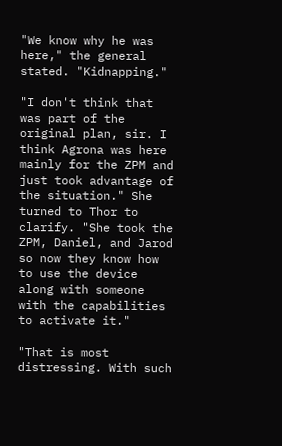"We know why he was here," the general stated. "Kidnapping."

"I don't think that was part of the original plan, sir. I think Agrona was here mainly for the ZPM and just took advantage of the situation." She turned to Thor to clarify. "She took the ZPM, Daniel, and Jarod so now they know how to use the device along with someone with the capabilities to activate it."

"That is most distressing. With such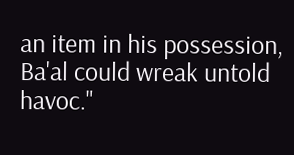an item in his possession, Ba'al could wreak untold havoc."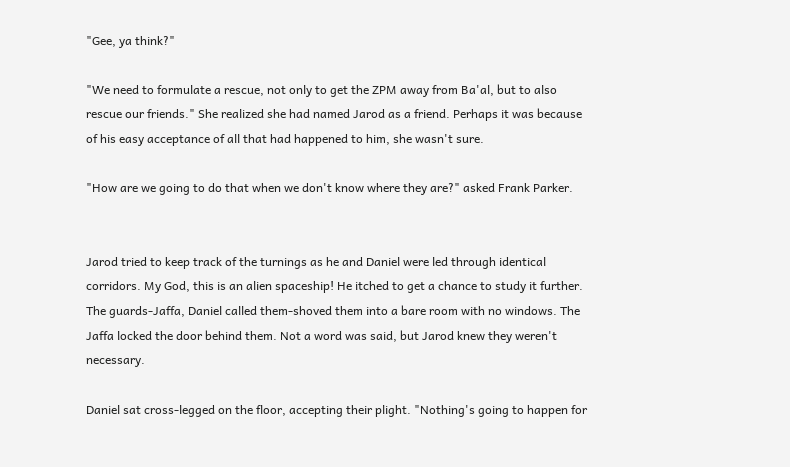"Gee, ya think?"

"We need to formulate a rescue, not only to get the ZPM away from Ba'al, but to also rescue our friends." She realized she had named Jarod as a friend. Perhaps it was because of his easy acceptance of all that had happened to him, she wasn't sure.

"How are we going to do that when we don't know where they are?" asked Frank Parker.


Jarod tried to keep track of the turnings as he and Daniel were led through identical corridors. My God, this is an alien spaceship! He itched to get a chance to study it further. The guards-Jaffa, Daniel called them-shoved them into a bare room with no windows. The Jaffa locked the door behind them. Not a word was said, but Jarod knew they weren't necessary.

Daniel sat cross-legged on the floor, accepting their plight. "Nothing's going to happen for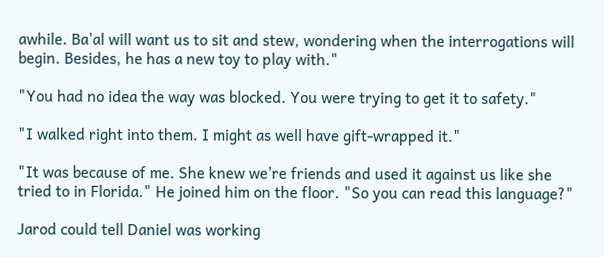awhile. Ba'al will want us to sit and stew, wondering when the interrogations will begin. Besides, he has a new toy to play with."

"You had no idea the way was blocked. You were trying to get it to safety."

"I walked right into them. I might as well have gift-wrapped it."

"It was because of me. She knew we're friends and used it against us like she tried to in Florida." He joined him on the floor. "So you can read this language?"

Jarod could tell Daniel was working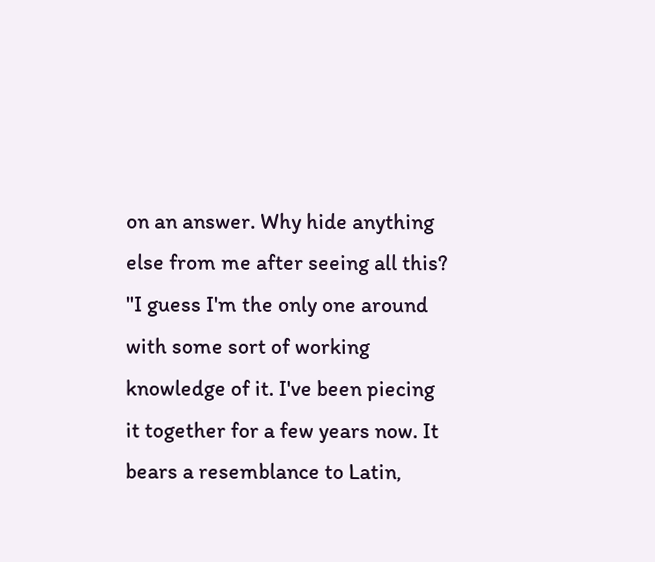on an answer. Why hide anything else from me after seeing all this? "I guess I'm the only one around with some sort of working knowledge of it. I've been piecing it together for a few years now. It bears a resemblance to Latin,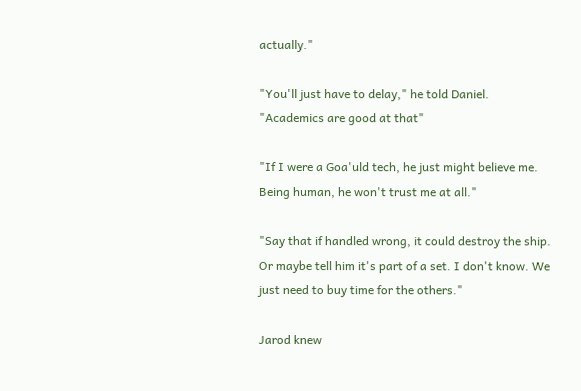actually."

"You'll just have to delay," he told Daniel. "Academics are good at that"

"If I were a Goa'uld tech, he just might believe me. Being human, he won't trust me at all."

"Say that if handled wrong, it could destroy the ship. Or maybe tell him it's part of a set. I don't know. We just need to buy time for the others."

Jarod knew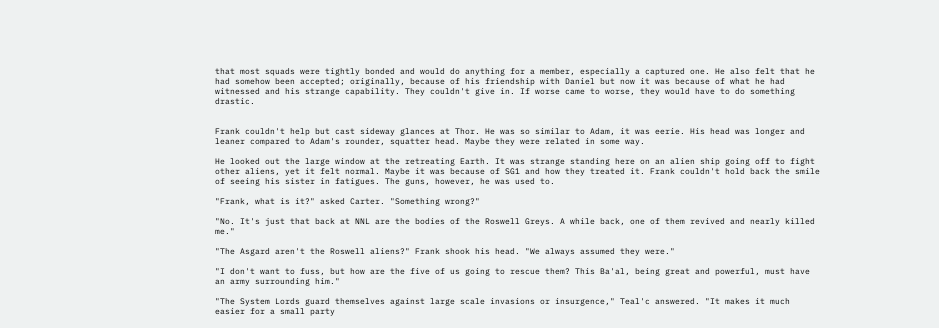that most squads were tightly bonded and would do anything for a member, especially a captured one. He also felt that he had somehow been accepted; originally, because of his friendship with Daniel but now it was because of what he had witnessed and his strange capability. They couldn't give in. If worse came to worse, they would have to do something drastic.


Frank couldn't help but cast sideway glances at Thor. He was so similar to Adam, it was eerie. His head was longer and leaner compared to Adam's rounder, squatter head. Maybe they were related in some way.

He looked out the large window at the retreating Earth. It was strange standing here on an alien ship going off to fight other aliens, yet it felt normal. Maybe it was because of SG1 and how they treated it. Frank couldn't hold back the smile of seeing his sister in fatigues. The guns, however, he was used to.

"Frank, what is it?" asked Carter. "Something wrong?"

"No. It's just that back at NNL are the bodies of the Roswell Greys. A while back, one of them revived and nearly killed me."

"The Asgard aren't the Roswell aliens?" Frank shook his head. "We always assumed they were."

"I don't want to fuss, but how are the five of us going to rescue them? This Ba'al, being great and powerful, must have an army surrounding him."

"The System Lords guard themselves against large scale invasions or insurgence," Teal'c answered. "It makes it much easier for a small party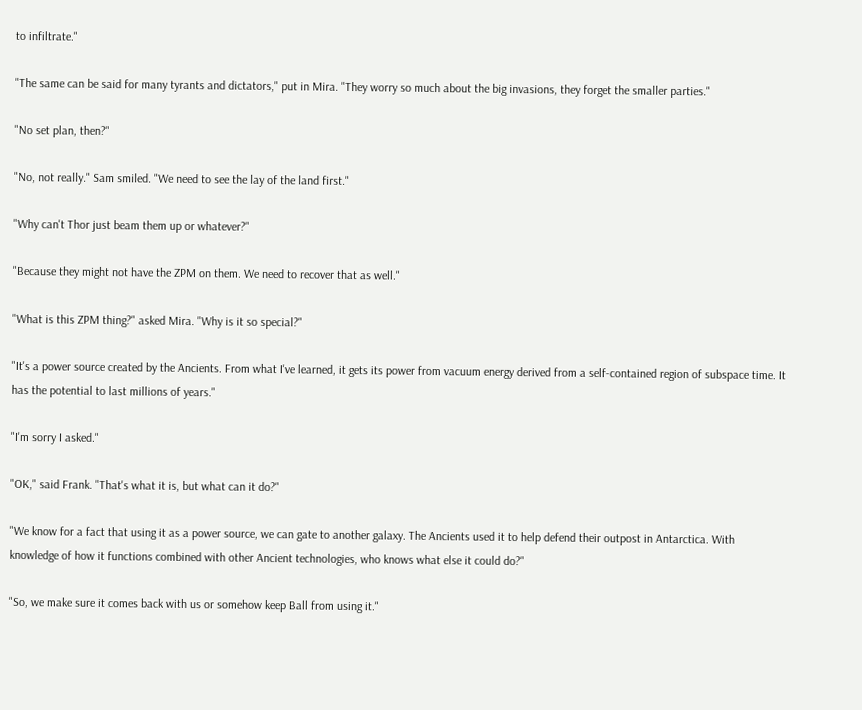to infiltrate."

"The same can be said for many tyrants and dictators," put in Mira. "They worry so much about the big invasions, they forget the smaller parties."

"No set plan, then?"

"No, not really." Sam smiled. "We need to see the lay of the land first."

"Why can't Thor just beam them up or whatever?"

"Because they might not have the ZPM on them. We need to recover that as well."

"What is this ZPM thing?" asked Mira. "Why is it so special?"

"It's a power source created by the Ancients. From what I've learned, it gets its power from vacuum energy derived from a self-contained region of subspace time. It has the potential to last millions of years."

"I'm sorry I asked."

"OK," said Frank. "That's what it is, but what can it do?"

"We know for a fact that using it as a power source, we can gate to another galaxy. The Ancients used it to help defend their outpost in Antarctica. With knowledge of how it functions combined with other Ancient technologies, who knows what else it could do?"

"So, we make sure it comes back with us or somehow keep Ball from using it."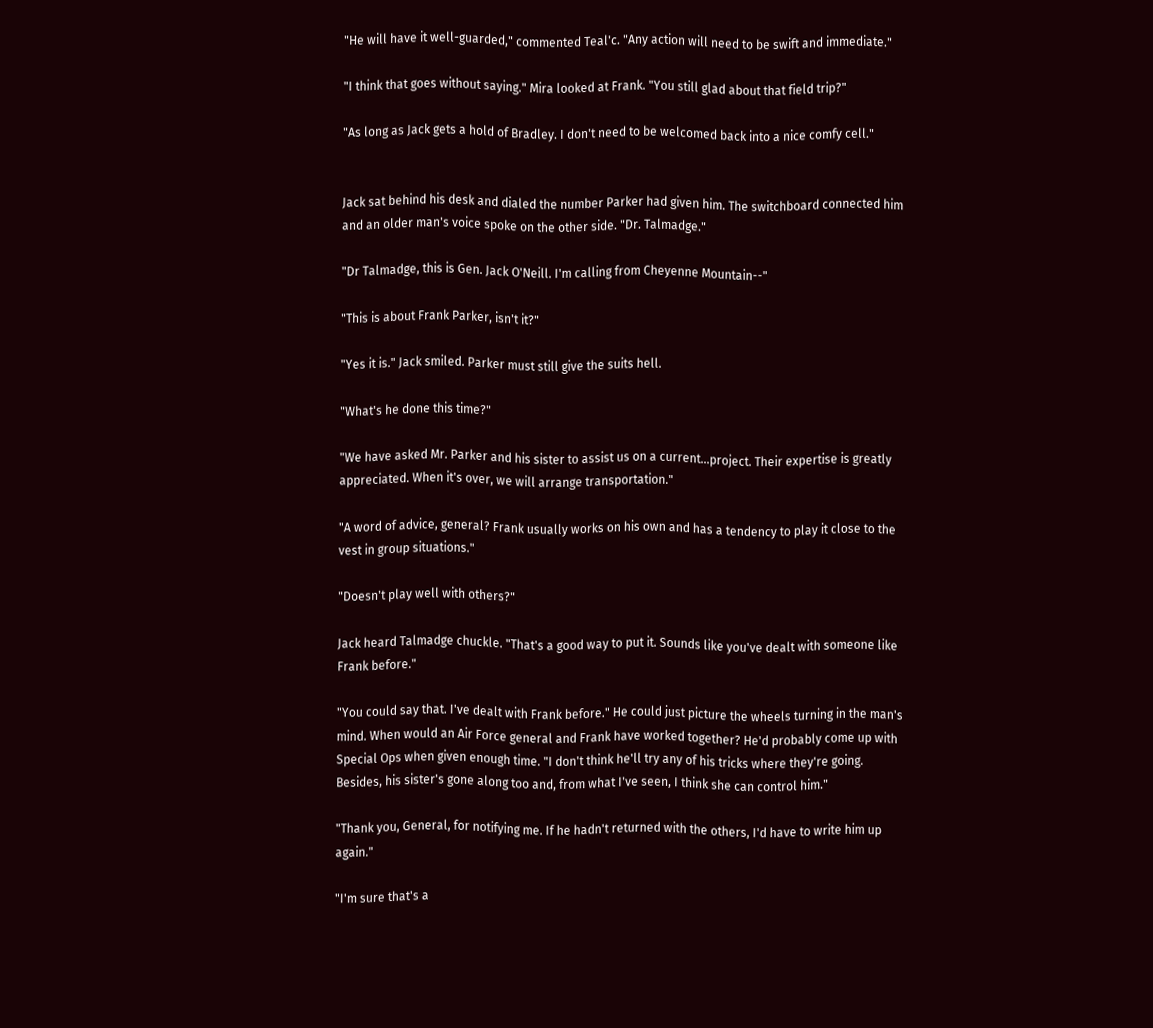"He will have it well-guarded," commented Teal'c. "Any action will need to be swift and immediate."

"I think that goes without saying." Mira looked at Frank. "You still glad about that field trip?"

"As long as Jack gets a hold of Bradley. I don't need to be welcomed back into a nice comfy cell."


Jack sat behind his desk and dialed the number Parker had given him. The switchboard connected him and an older man's voice spoke on the other side. "Dr. Talmadge."

"Dr Talmadge, this is Gen. Jack O'Neill. I'm calling from Cheyenne Mountain--"

"This is about Frank Parker, isn't it?"

"Yes it is." Jack smiled. Parker must still give the suits hell.

"What's he done this time?"

"We have asked Mr. Parker and his sister to assist us on a current...project. Their expertise is greatly appreciated. When it's over, we will arrange transportation."

"A word of advice, general? Frank usually works on his own and has a tendency to play it close to the vest in group situations."

"Doesn't play well with others?"

Jack heard Talmadge chuckle. "That's a good way to put it. Sounds like you've dealt with someone like Frank before."

"You could say that. I've dealt with Frank before." He could just picture the wheels turning in the man's mind. When would an Air Force general and Frank have worked together? He'd probably come up with Special Ops when given enough time. "I don't think he'll try any of his tricks where they're going. Besides, his sister's gone along too and, from what I've seen, I think she can control him."

"Thank you, General, for notifying me. If he hadn't returned with the others, I'd have to write him up again."

"I'm sure that's a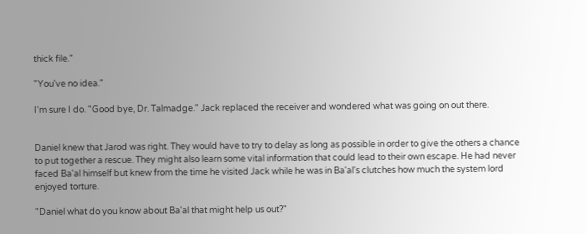thick file."

"You've no idea."

I'm sure I do. "Good bye, Dr. Talmadge." Jack replaced the receiver and wondered what was going on out there.


Daniel knew that Jarod was right. They would have to try to delay as long as possible in order to give the others a chance to put together a rescue. They might also learn some vital information that could lead to their own escape. He had never faced Ba'al himself but knew from the time he visited Jack while he was in Ba'al's clutches how much the system lord enjoyed torture.

"Daniel what do you know about Ba'al that might help us out?"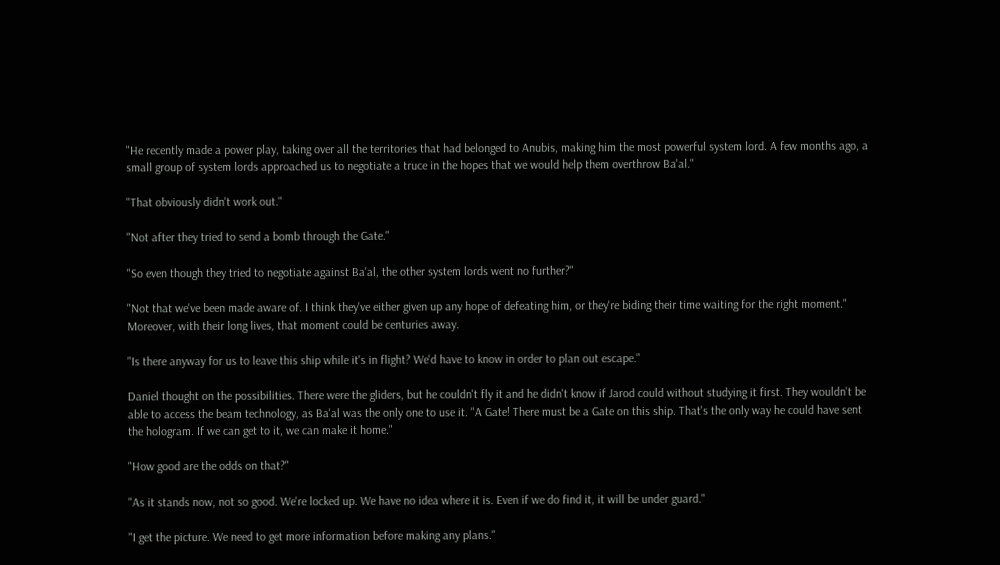"He recently made a power play, taking over all the territories that had belonged to Anubis, making him the most powerful system lord. A few months ago, a small group of system lords approached us to negotiate a truce in the hopes that we would help them overthrow Ba'al."

"That obviously didn't work out."

"Not after they tried to send a bomb through the Gate."

"So even though they tried to negotiate against Ba'al, the other system lords went no further?"

"Not that we've been made aware of. I think they've either given up any hope of defeating him, or they're biding their time waiting for the right moment." Moreover, with their long lives, that moment could be centuries away.

"Is there anyway for us to leave this ship while it's in flight? We'd have to know in order to plan out escape."

Daniel thought on the possibilities. There were the gliders, but he couldn't fly it and he didn't know if Jarod could without studying it first. They wouldn't be able to access the beam technology, as Ba'al was the only one to use it. "A Gate! There must be a Gate on this ship. That's the only way he could have sent the hologram. If we can get to it, we can make it home."

"How good are the odds on that?"

"As it stands now, not so good. We're locked up. We have no idea where it is. Even if we do find it, it will be under guard."

"I get the picture. We need to get more information before making any plans."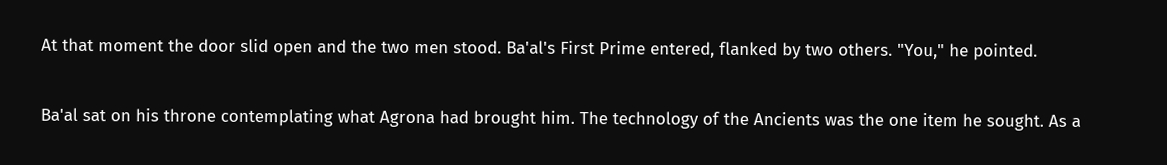At that moment the door slid open and the two men stood. Ba'al's First Prime entered, flanked by two others. "You," he pointed.


Ba'al sat on his throne contemplating what Agrona had brought him. The technology of the Ancients was the one item he sought. As a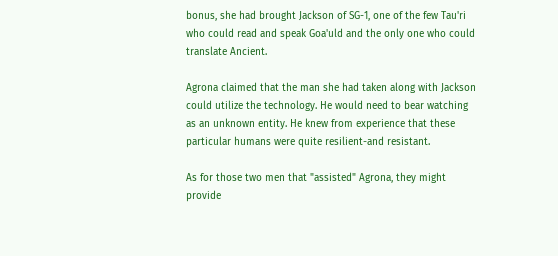bonus, she had brought Jackson of SG-1, one of the few Tau'ri who could read and speak Goa'uld and the only one who could translate Ancient.

Agrona claimed that the man she had taken along with Jackson could utilize the technology. He would need to bear watching as an unknown entity. He knew from experience that these particular humans were quite resilient-and resistant.

As for those two men that "assisted" Agrona, they might provide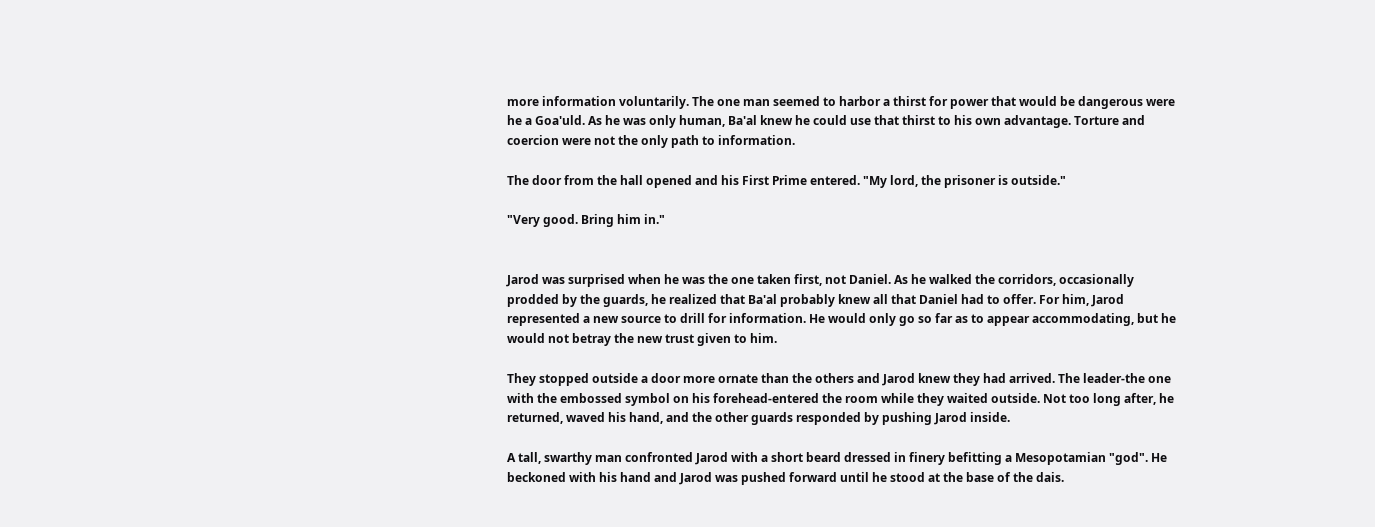more information voluntarily. The one man seemed to harbor a thirst for power that would be dangerous were he a Goa'uld. As he was only human, Ba'al knew he could use that thirst to his own advantage. Torture and coercion were not the only path to information.

The door from the hall opened and his First Prime entered. "My lord, the prisoner is outside."

"Very good. Bring him in."


Jarod was surprised when he was the one taken first, not Daniel. As he walked the corridors, occasionally prodded by the guards, he realized that Ba'al probably knew all that Daniel had to offer. For him, Jarod represented a new source to drill for information. He would only go so far as to appear accommodating, but he would not betray the new trust given to him.

They stopped outside a door more ornate than the others and Jarod knew they had arrived. The leader-the one with the embossed symbol on his forehead-entered the room while they waited outside. Not too long after, he returned, waved his hand, and the other guards responded by pushing Jarod inside.

A tall, swarthy man confronted Jarod with a short beard dressed in finery befitting a Mesopotamian "god". He beckoned with his hand and Jarod was pushed forward until he stood at the base of the dais.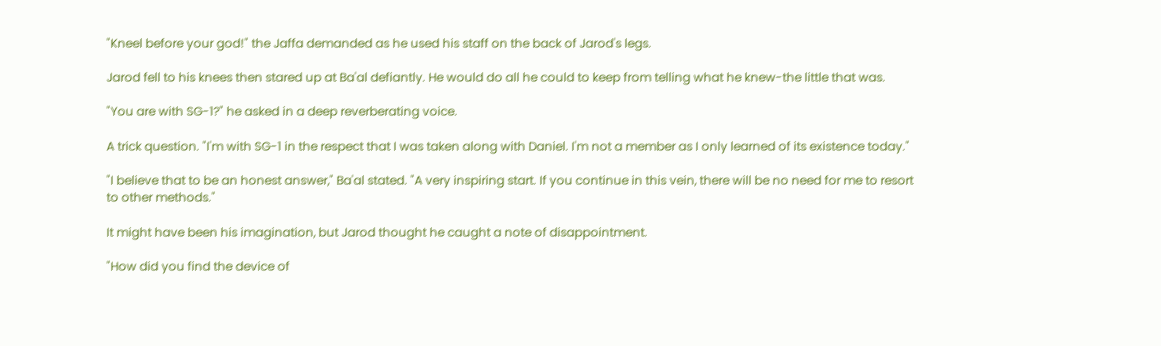"Kneel before your god!" the Jaffa demanded as he used his staff on the back of Jarod's legs.

Jarod fell to his knees then stared up at Ba'al defiantly. He would do all he could to keep from telling what he knew-the little that was.

"You are with SG-1?" he asked in a deep reverberating voice.

A trick question. "I'm with SG-1 in the respect that I was taken along with Daniel. I'm not a member as I only learned of its existence today."

"I believe that to be an honest answer," Ba'al stated. "A very inspiring start. If you continue in this vein, there will be no need for me to resort to other methods."

It might have been his imagination, but Jarod thought he caught a note of disappointment.

"How did you find the device of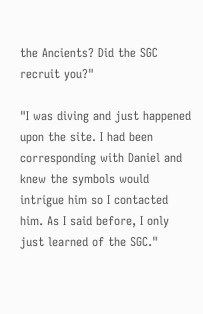the Ancients? Did the SGC recruit you?"

"I was diving and just happened upon the site. I had been corresponding with Daniel and knew the symbols would intrigue him so I contacted him. As I said before, I only just learned of the SGC."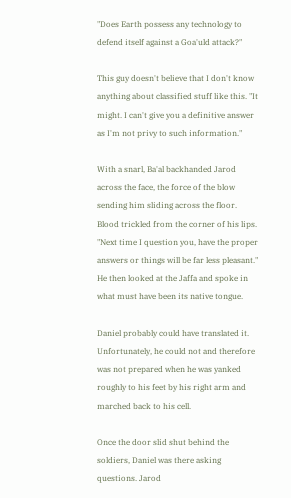"Does Earth possess any technology to defend itself against a Goa'uld attack?"

This guy doesn't believe that I don't know anything about classified stuff like this. "It might. I can't give you a definitive answer as I'm not privy to such information."

With a snarl, Ba'al backhanded Jarod across the face, the force of the blow sending him sliding across the floor. Blood trickled from the corner of his lips.
"Next time I question you, have the proper answers or things will be far less pleasant." He then looked at the Jaffa and spoke in what must have been its native tongue.

Daniel probably could have translated it. Unfortunately, he could not and therefore was not prepared when he was yanked roughly to his feet by his right arm and marched back to his cell.

Once the door slid shut behind the soldiers, Daniel was there asking questions. Jarod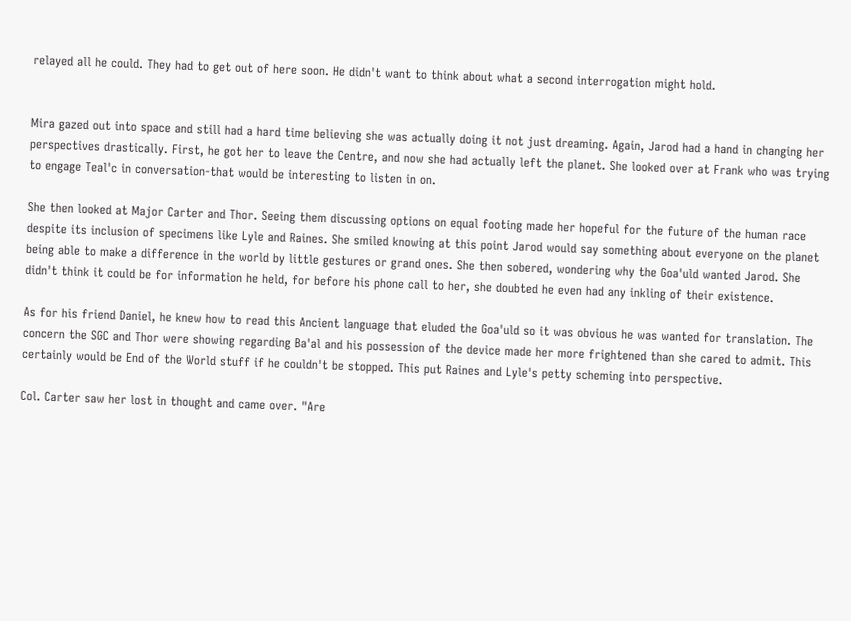relayed all he could. They had to get out of here soon. He didn't want to think about what a second interrogation might hold.


Mira gazed out into space and still had a hard time believing she was actually doing it not just dreaming. Again, Jarod had a hand in changing her perspectives drastically. First, he got her to leave the Centre, and now she had actually left the planet. She looked over at Frank who was trying to engage Teal'c in conversation-that would be interesting to listen in on.

She then looked at Major Carter and Thor. Seeing them discussing options on equal footing made her hopeful for the future of the human race despite its inclusion of specimens like Lyle and Raines. She smiled knowing at this point Jarod would say something about everyone on the planet being able to make a difference in the world by little gestures or grand ones. She then sobered, wondering why the Goa'uld wanted Jarod. She didn't think it could be for information he held, for before his phone call to her, she doubted he even had any inkling of their existence.

As for his friend Daniel, he knew how to read this Ancient language that eluded the Goa'uld so it was obvious he was wanted for translation. The concern the SGC and Thor were showing regarding Ba'al and his possession of the device made her more frightened than she cared to admit. This certainly would be End of the World stuff if he couldn't be stopped. This put Raines and Lyle's petty scheming into perspective.

Col. Carter saw her lost in thought and came over. "Are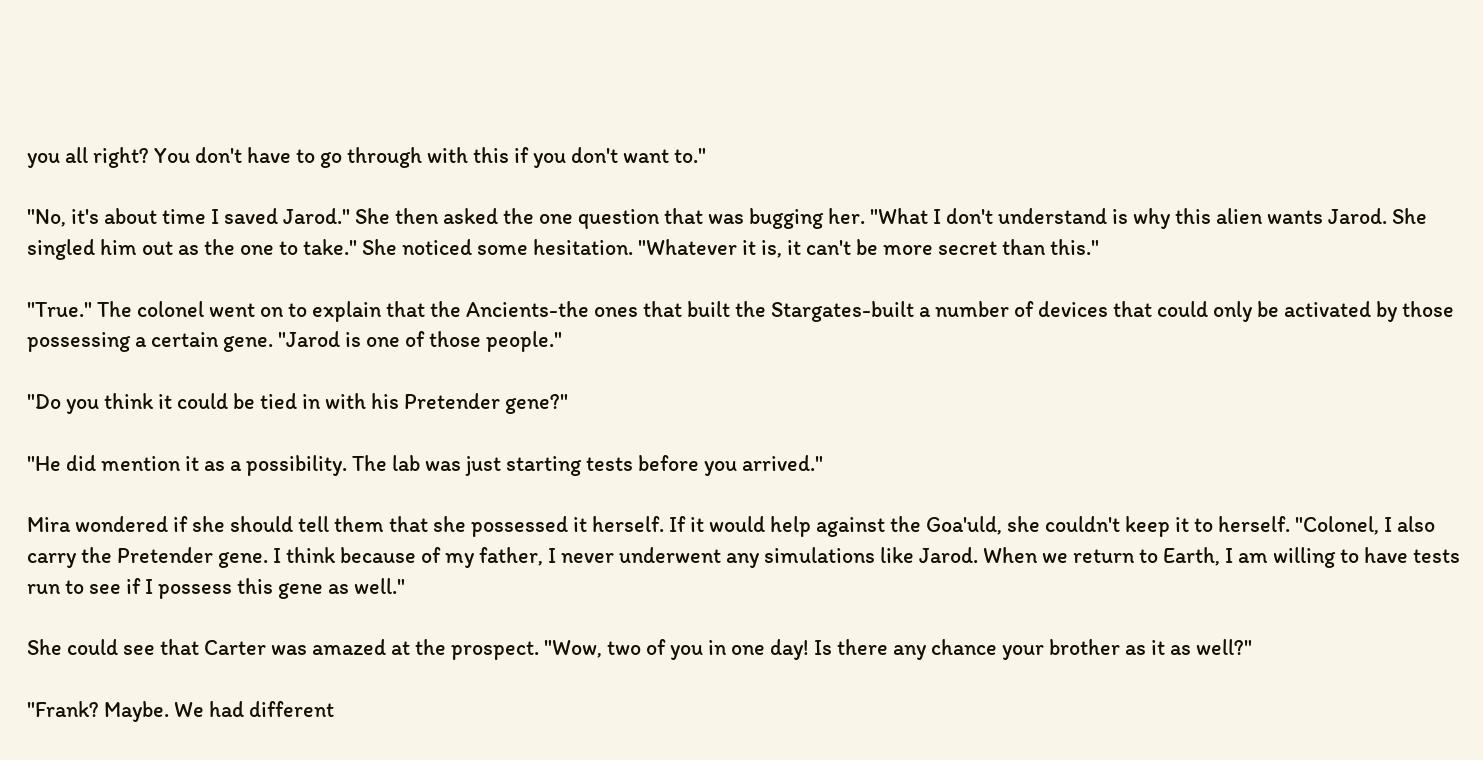you all right? You don't have to go through with this if you don't want to."

"No, it's about time I saved Jarod." She then asked the one question that was bugging her. "What I don't understand is why this alien wants Jarod. She singled him out as the one to take." She noticed some hesitation. "Whatever it is, it can't be more secret than this."

"True." The colonel went on to explain that the Ancients-the ones that built the Stargates-built a number of devices that could only be activated by those possessing a certain gene. "Jarod is one of those people."

"Do you think it could be tied in with his Pretender gene?"

"He did mention it as a possibility. The lab was just starting tests before you arrived."

Mira wondered if she should tell them that she possessed it herself. If it would help against the Goa'uld, she couldn't keep it to herself. "Colonel, I also carry the Pretender gene. I think because of my father, I never underwent any simulations like Jarod. When we return to Earth, I am willing to have tests run to see if I possess this gene as well."

She could see that Carter was amazed at the prospect. "Wow, two of you in one day! Is there any chance your brother as it as well?"

"Frank? Maybe. We had different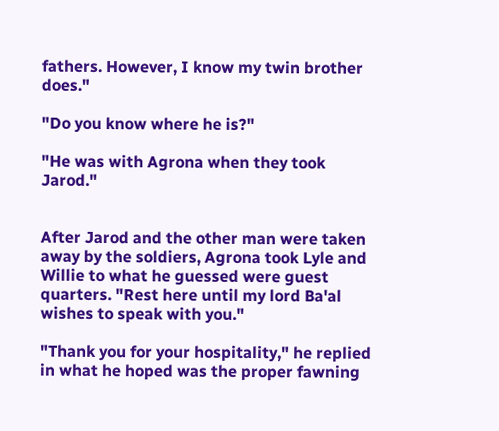fathers. However, I know my twin brother does."

"Do you know where he is?"

"He was with Agrona when they took Jarod."


After Jarod and the other man were taken away by the soldiers, Agrona took Lyle and Willie to what he guessed were guest quarters. "Rest here until my lord Ba'al wishes to speak with you."

"Thank you for your hospitality," he replied in what he hoped was the proper fawning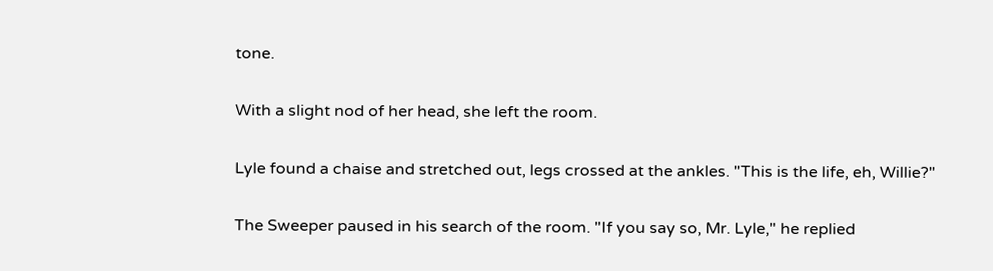tone.

With a slight nod of her head, she left the room.

Lyle found a chaise and stretched out, legs crossed at the ankles. "This is the life, eh, Willie?"

The Sweeper paused in his search of the room. "If you say so, Mr. Lyle," he replied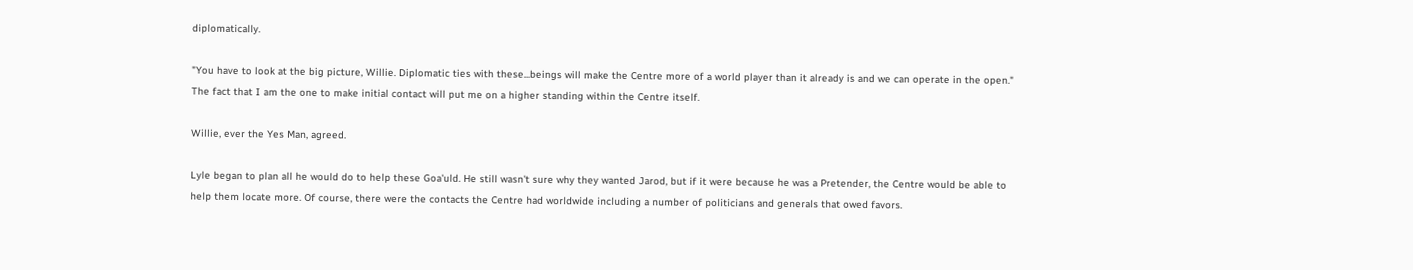diplomatically.

"You have to look at the big picture, Willie. Diplomatic ties with these...beings will make the Centre more of a world player than it already is and we can operate in the open." The fact that I am the one to make initial contact will put me on a higher standing within the Centre itself.

Willie, ever the Yes Man, agreed.

Lyle began to plan all he would do to help these Goa'uld. He still wasn't sure why they wanted Jarod, but if it were because he was a Pretender, the Centre would be able to help them locate more. Of course, there were the contacts the Centre had worldwide including a number of politicians and generals that owed favors.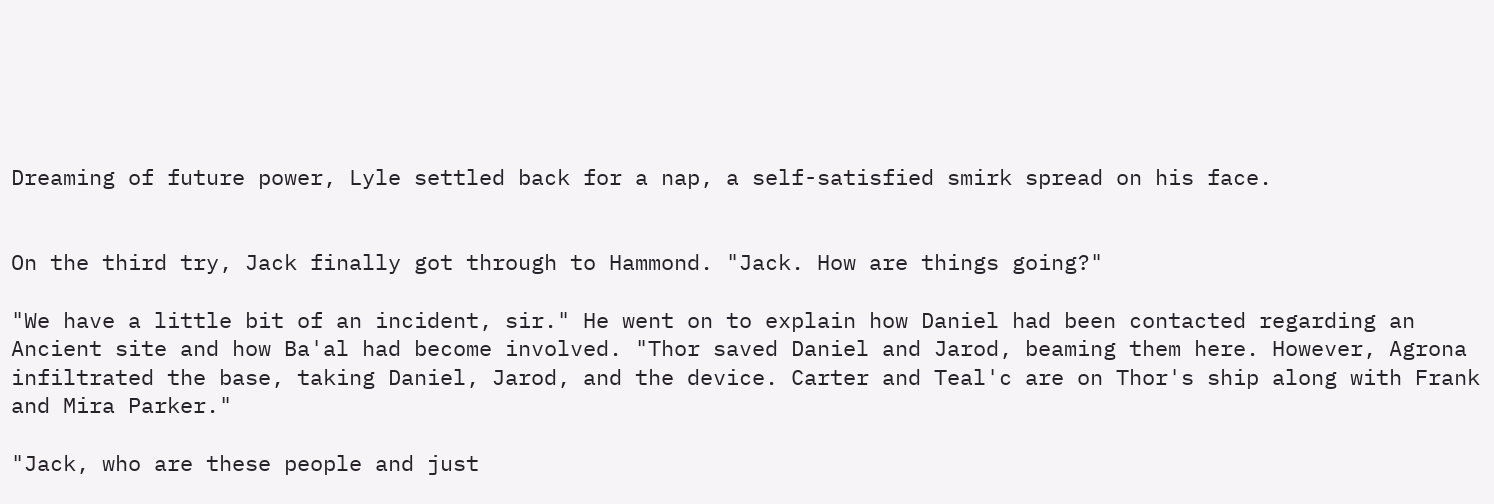Dreaming of future power, Lyle settled back for a nap, a self-satisfied smirk spread on his face.


On the third try, Jack finally got through to Hammond. "Jack. How are things going?"

"We have a little bit of an incident, sir." He went on to explain how Daniel had been contacted regarding an Ancient site and how Ba'al had become involved. "Thor saved Daniel and Jarod, beaming them here. However, Agrona infiltrated the base, taking Daniel, Jarod, and the device. Carter and Teal'c are on Thor's ship along with Frank and Mira Parker."

"Jack, who are these people and just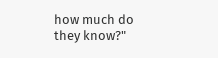how much do they know?"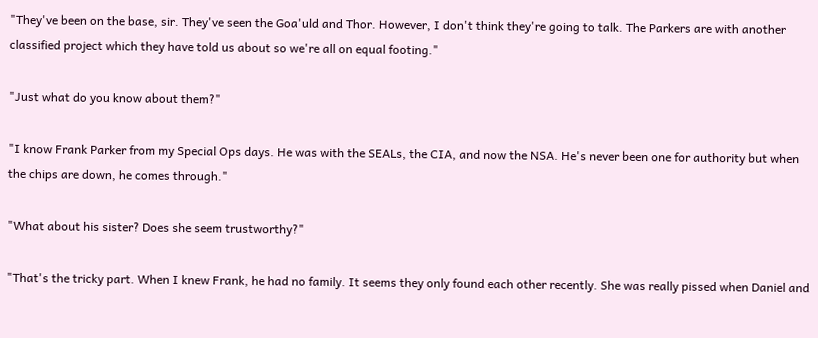"They've been on the base, sir. They've seen the Goa'uld and Thor. However, I don't think they're going to talk. The Parkers are with another classified project which they have told us about so we're all on equal footing."

"Just what do you know about them?"

"I know Frank Parker from my Special Ops days. He was with the SEALs, the CIA, and now the NSA. He's never been one for authority but when the chips are down, he comes through."

"What about his sister? Does she seem trustworthy?"

"That's the tricky part. When I knew Frank, he had no family. It seems they only found each other recently. She was really pissed when Daniel and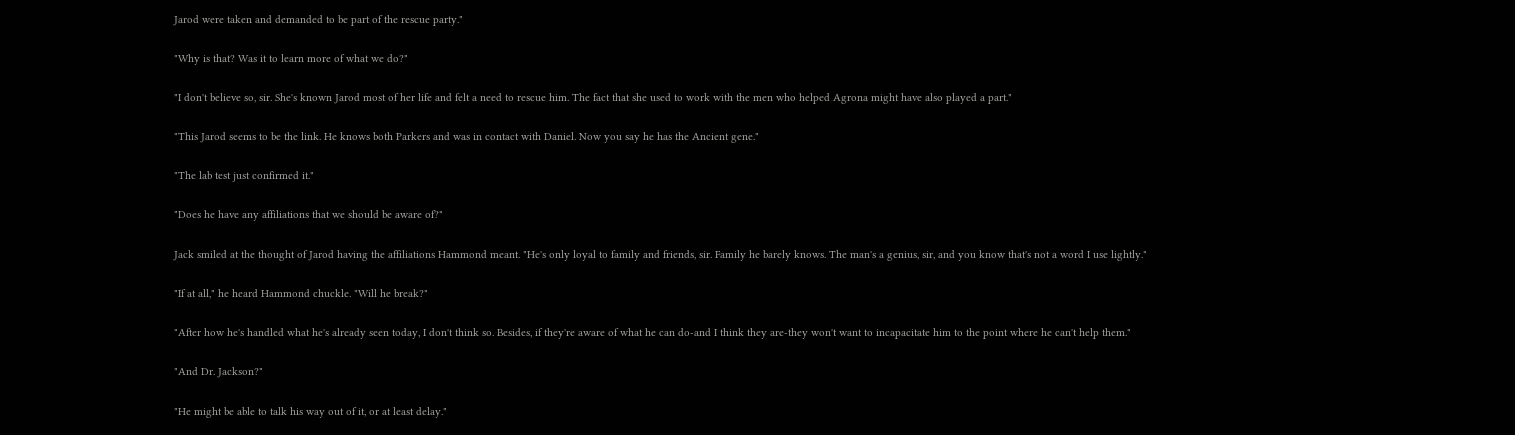Jarod were taken and demanded to be part of the rescue party."

"Why is that? Was it to learn more of what we do?"

"I don't believe so, sir. She's known Jarod most of her life and felt a need to rescue him. The fact that she used to work with the men who helped Agrona might have also played a part."

"This Jarod seems to be the link. He knows both Parkers and was in contact with Daniel. Now you say he has the Ancient gene."

"The lab test just confirmed it."

"Does he have any affiliations that we should be aware of?"

Jack smiled at the thought of Jarod having the affiliations Hammond meant. "He's only loyal to family and friends, sir. Family he barely knows. The man's a genius, sir, and you know that's not a word I use lightly."

"If at all," he heard Hammond chuckle. "Will he break?"

"After how he's handled what he's already seen today, I don't think so. Besides, if they're aware of what he can do-and I think they are-they won't want to incapacitate him to the point where he can't help them."

"And Dr. Jackson?"

"He might be able to talk his way out of it, or at least delay."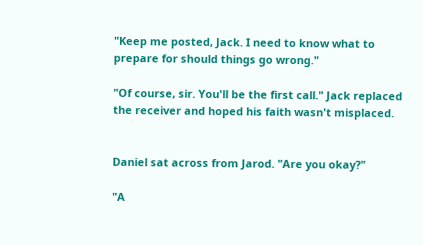"Keep me posted, Jack. I need to know what to prepare for should things go wrong."

"Of course, sir. You'll be the first call." Jack replaced the receiver and hoped his faith wasn't misplaced.


Daniel sat across from Jarod. "Are you okay?"

"A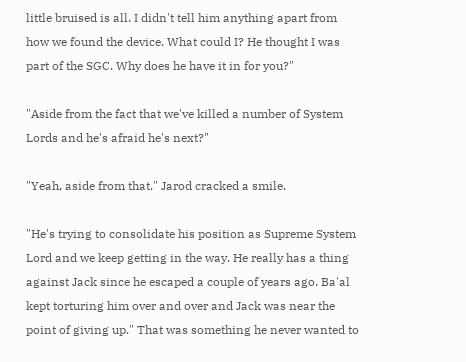little bruised is all. I didn't tell him anything apart from how we found the device. What could I? He thought I was part of the SGC. Why does he have it in for you?"

"Aside from the fact that we've killed a number of System Lords and he's afraid he's next?"

"Yeah, aside from that." Jarod cracked a smile.

"He's trying to consolidate his position as Supreme System Lord and we keep getting in the way. He really has a thing against Jack since he escaped a couple of years ago. Ba'al kept torturing him over and over and Jack was near the point of giving up." That was something he never wanted to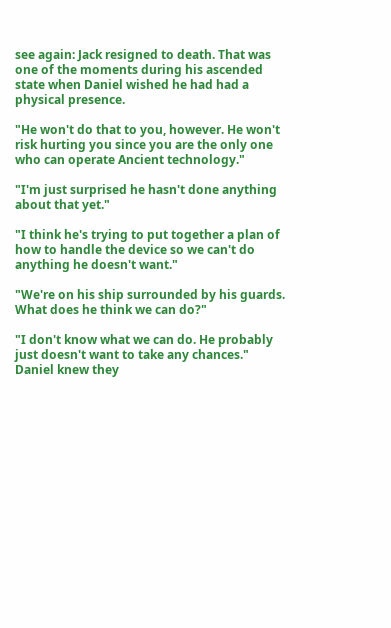see again: Jack resigned to death. That was one of the moments during his ascended state when Daniel wished he had had a physical presence.

"He won't do that to you, however. He won't risk hurting you since you are the only one who can operate Ancient technology."

"I'm just surprised he hasn't done anything about that yet."

"I think he's trying to put together a plan of how to handle the device so we can't do anything he doesn't want."

"We're on his ship surrounded by his guards. What does he think we can do?"

"I don't know what we can do. He probably just doesn't want to take any chances." Daniel knew they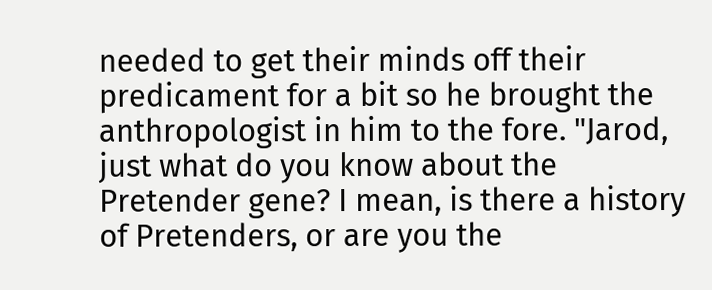needed to get their minds off their predicament for a bit so he brought the anthropologist in him to the fore. "Jarod, just what do you know about the Pretender gene? I mean, is there a history of Pretenders, or are you the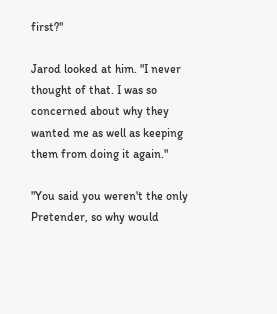first?"

Jarod looked at him. "I never thought of that. I was so concerned about why they wanted me as well as keeping them from doing it again."

"You said you weren't the only Pretender, so why would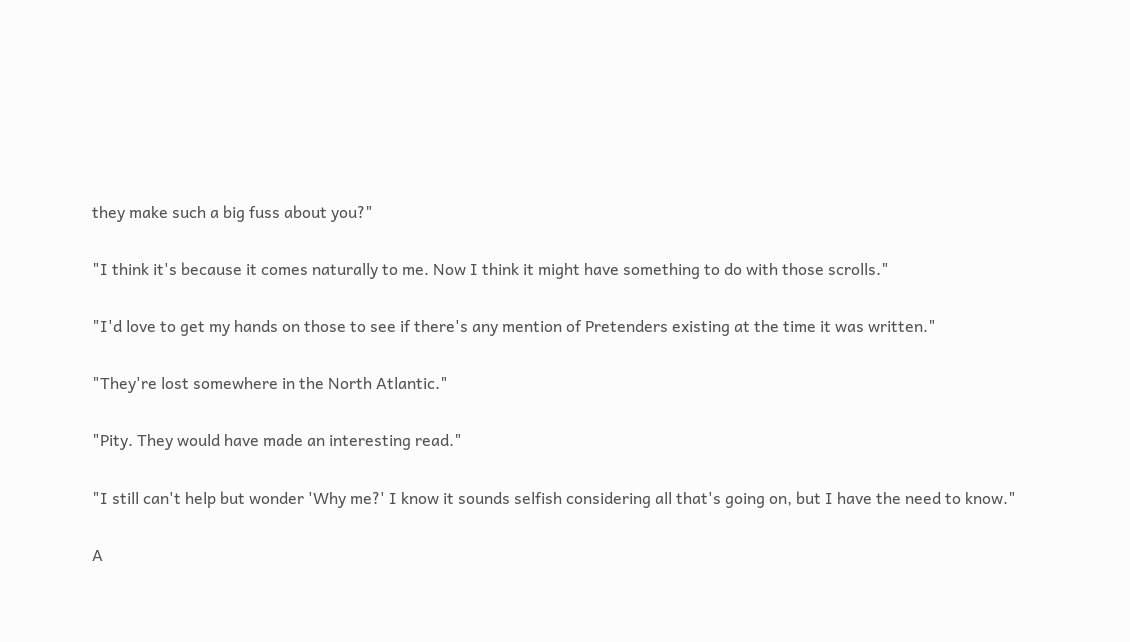they make such a big fuss about you?"

"I think it's because it comes naturally to me. Now I think it might have something to do with those scrolls."

"I'd love to get my hands on those to see if there's any mention of Pretenders existing at the time it was written."

"They're lost somewhere in the North Atlantic."

"Pity. They would have made an interesting read."

"I still can't help but wonder 'Why me?' I know it sounds selfish considering all that's going on, but I have the need to know."

A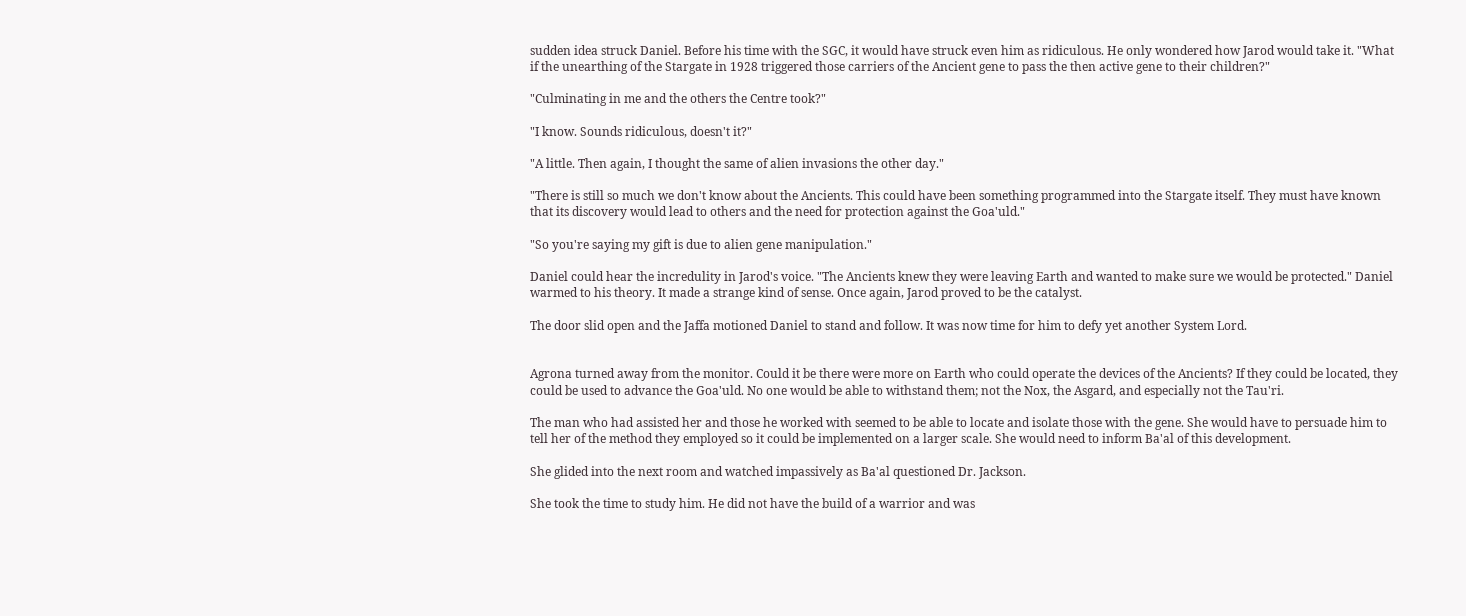sudden idea struck Daniel. Before his time with the SGC, it would have struck even him as ridiculous. He only wondered how Jarod would take it. "What if the unearthing of the Stargate in 1928 triggered those carriers of the Ancient gene to pass the then active gene to their children?"

"Culminating in me and the others the Centre took?"

"I know. Sounds ridiculous, doesn't it?"

"A little. Then again, I thought the same of alien invasions the other day."

"There is still so much we don't know about the Ancients. This could have been something programmed into the Stargate itself. They must have known that its discovery would lead to others and the need for protection against the Goa'uld."

"So you're saying my gift is due to alien gene manipulation."

Daniel could hear the incredulity in Jarod's voice. "The Ancients knew they were leaving Earth and wanted to make sure we would be protected." Daniel warmed to his theory. It made a strange kind of sense. Once again, Jarod proved to be the catalyst.

The door slid open and the Jaffa motioned Daniel to stand and follow. It was now time for him to defy yet another System Lord.


Agrona turned away from the monitor. Could it be there were more on Earth who could operate the devices of the Ancients? If they could be located, they could be used to advance the Goa'uld. No one would be able to withstand them; not the Nox, the Asgard, and especially not the Tau'ri.

The man who had assisted her and those he worked with seemed to be able to locate and isolate those with the gene. She would have to persuade him to tell her of the method they employed so it could be implemented on a larger scale. She would need to inform Ba'al of this development.

She glided into the next room and watched impassively as Ba'al questioned Dr. Jackson.

She took the time to study him. He did not have the build of a warrior and was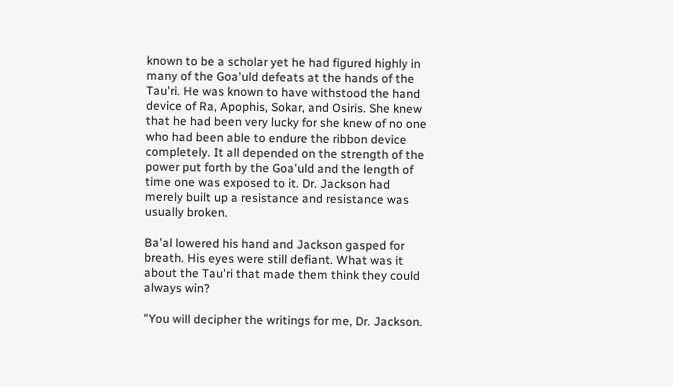known to be a scholar yet he had figured highly in many of the Goa'uld defeats at the hands of the Tau'ri. He was known to have withstood the hand device of Ra, Apophis, Sokar, and Osiris. She knew that he had been very lucky for she knew of no one who had been able to endure the ribbon device completely. It all depended on the strength of the power put forth by the Goa'uld and the length of time one was exposed to it. Dr. Jackson had merely built up a resistance and resistance was usually broken.

Ba'al lowered his hand and Jackson gasped for breath. His eyes were still defiant. What was it about the Tau'ri that made them think they could always win?

"You will decipher the writings for me, Dr. Jackson.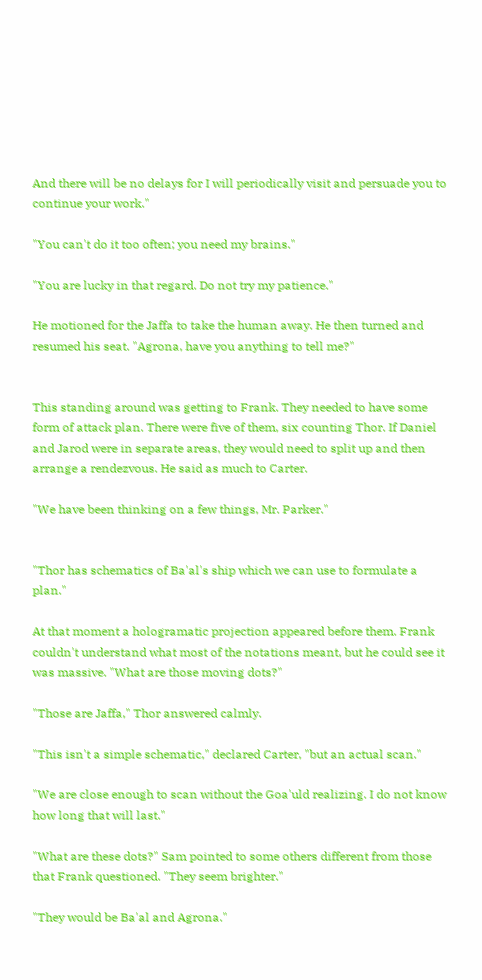And there will be no delays for I will periodically visit and persuade you to continue your work."

"You can't do it too often; you need my brains."

"You are lucky in that regard. Do not try my patience."

He motioned for the Jaffa to take the human away. He then turned and resumed his seat. "Agrona, have you anything to tell me?"


This standing around was getting to Frank. They needed to have some form of attack plan. There were five of them, six counting Thor. If Daniel and Jarod were in separate areas, they would need to split up and then arrange a rendezvous. He said as much to Carter.

"We have been thinking on a few things, Mr. Parker."


"Thor has schematics of Ba'al's ship which we can use to formulate a plan."

At that moment a hologramatic projection appeared before them. Frank couldn't understand what most of the notations meant, but he could see it was massive. "What are those moving dots?"

"Those are Jaffa," Thor answered calmly.

"This isn't a simple schematic," declared Carter, "but an actual scan."

"We are close enough to scan without the Goa'uld realizing. I do not know how long that will last."

"What are these dots?" Sam pointed to some others different from those that Frank questioned. "They seem brighter."

"They would be Ba'al and Agrona."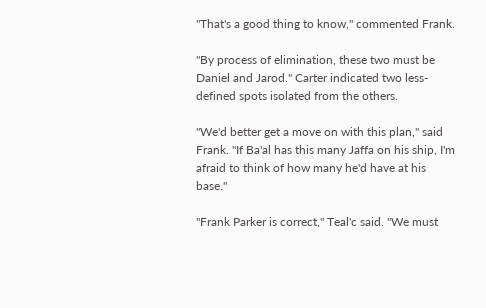"That's a good thing to know," commented Frank.

"By process of elimination, these two must be Daniel and Jarod." Carter indicated two less-defined spots isolated from the others.

"We'd better get a move on with this plan," said Frank. "If Ba'al has this many Jaffa on his ship, I'm afraid to think of how many he'd have at his base."

"Frank Parker is correct," Teal'c said. "We must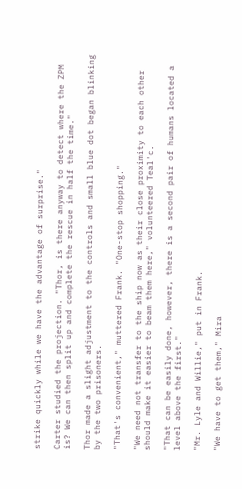strike quickly while we have the advantage of surprise."

Carter studied the projection. "Thor, is there anyway to detect where the ZPM is? We can then split up and complete the rescue in half the time."

Thor made a slight adjustment to the controls and small blue dot began blinking by the two prisoners.

"That's convenient," muttered Frank. "One-stop shopping."

"We need not transfer to the ship now as their close proximity to each other should make it easier to beam them here," volunteered Teal'c.

"That can be easily done, however, there is a second pair of humans located a level above the first."

"Mr. Lyle and Willie," put in Frank.

"We have to get them," Mira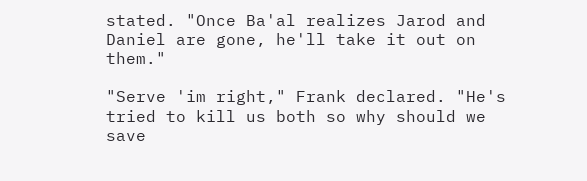stated. "Once Ba'al realizes Jarod and Daniel are gone, he'll take it out on them."

"Serve 'im right," Frank declared. "He's tried to kill us both so why should we save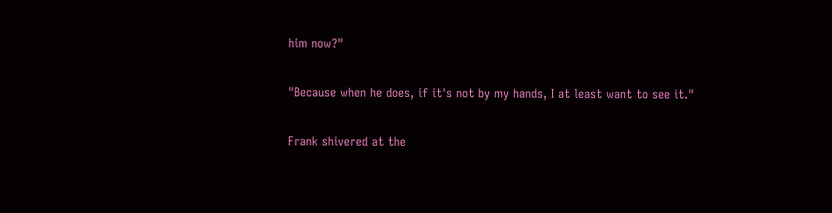him now?"

"Because when he does, if it's not by my hands, I at least want to see it."

Frank shivered at the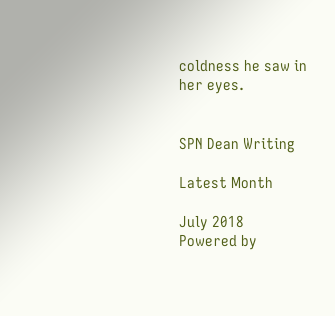coldness he saw in her eyes.


SPN Dean Writing

Latest Month

July 2018
Powered by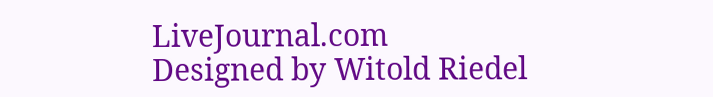LiveJournal.com
Designed by Witold Riedel